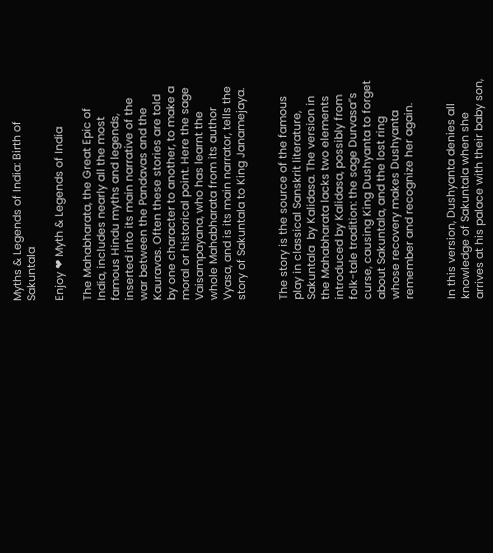Myths & Legends of India: Birth of Sakuntala

Enjoy ❤ Myth & Legends of India

The Mahabharata, the Great Epic of India, includes nearly all the most famous Hindu myths and legends, inserted into its main narrative of the war between the Pandavas and the Kauravas. Often these stories are told by one character to another, to make a moral or historical point. Here the sage Vaisampayana, who has learnt the whole Mahabharata from its author Vyasa, and is its main narrator, tells the story of Sakuntala to King Janamejaya.


The story is the source of the famous play in classical Sanskrit literature, Sakuntala  by Kalidasa. The version in the Mahabharata lacks two elements introduced by Kalidasa, possibly from folk-tale tradition: the sage Durvasa‘’s curse, causing King Dushyanta to forget about Sakuntala, and the lost ring whose recovery makes Dushyanta remember and recognize her again.


In this version, Dushyanta denies all knowledge of Sakuntala when she arrives at his palace with their baby son,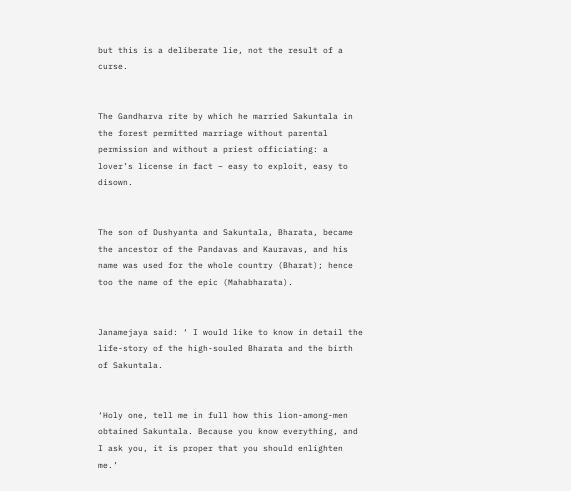but this is a deliberate lie, not the result of a curse.


The Gandharva rite by which he married Sakuntala in the forest permitted marriage without parental permission and without a priest officiating: a lover’s license in fact – easy to exploit, easy to disown.


The son of Dushyanta and Sakuntala, Bharata, became the ancestor of the Pandavas and Kauravas, and his name was used for the whole country (Bharat); hence too the name of the epic (Mahabharata).


Janamejaya said: ‘ I would like to know in detail the life-story of the high-souled Bharata and the birth of Sakuntala.


‘Holy one, tell me in full how this lion-among-men obtained Sakuntala. Because you know everything, and I ask you, it is proper that you should enlighten me.’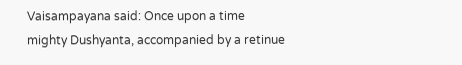Vaisampayana said: Once upon a time mighty Dushyanta, accompanied by a retinue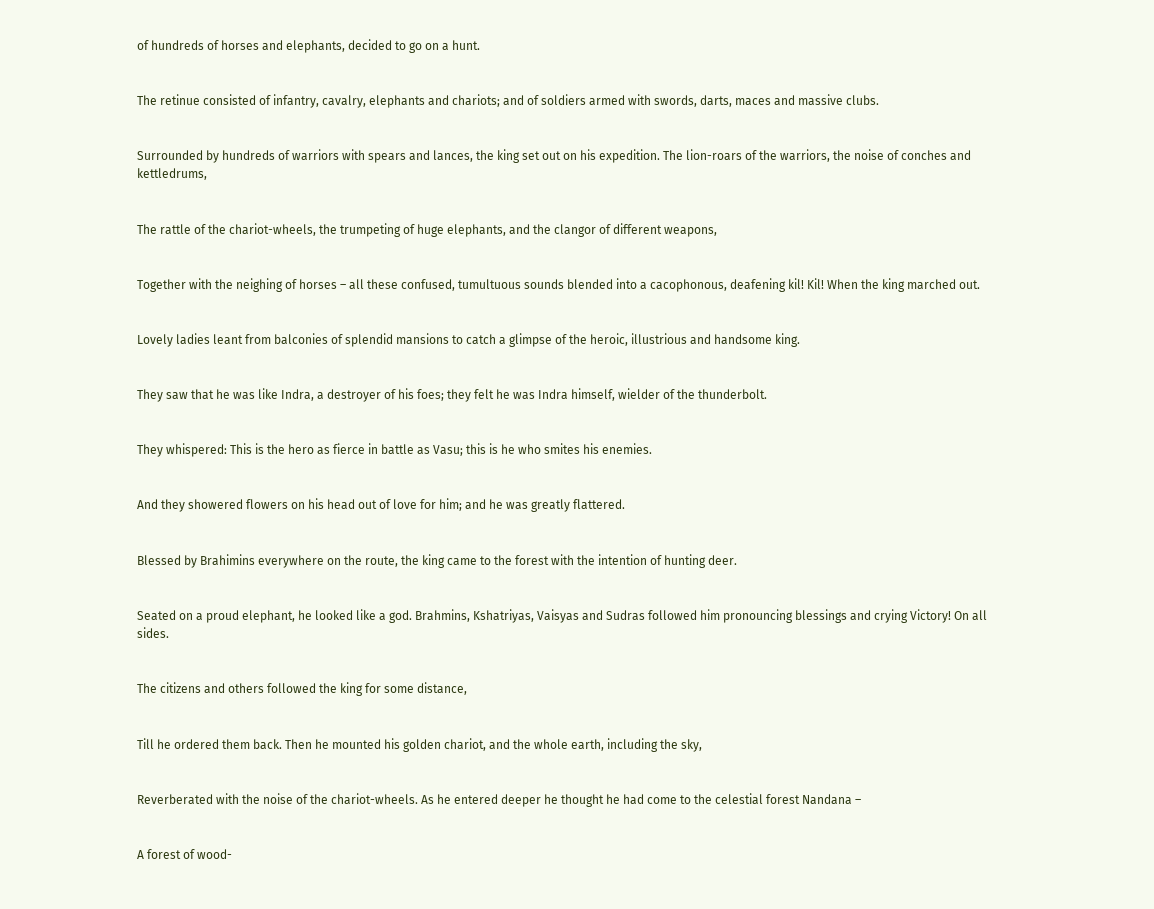of hundreds of horses and elephants, decided to go on a hunt.


The retinue consisted of infantry, cavalry, elephants and chariots; and of soldiers armed with swords, darts, maces and massive clubs.


Surrounded by hundreds of warriors with spears and lances, the king set out on his expedition. The lion-roars of the warriors, the noise of conches and kettledrums,


The rattle of the chariot-wheels, the trumpeting of huge elephants, and the clangor of different weapons,


Together with the neighing of horses – all these confused, tumultuous sounds blended into a cacophonous, deafening kil! Kil! When the king marched out.


Lovely ladies leant from balconies of splendid mansions to catch a glimpse of the heroic, illustrious and handsome king.


They saw that he was like Indra, a destroyer of his foes; they felt he was Indra himself, wielder of the thunderbolt.


They whispered: This is the hero as fierce in battle as Vasu; this is he who smites his enemies.


And they showered flowers on his head out of love for him; and he was greatly flattered.


Blessed by Brahimins everywhere on the route, the king came to the forest with the intention of hunting deer.


Seated on a proud elephant, he looked like a god. Brahmins, Kshatriyas, Vaisyas and Sudras followed him pronouncing blessings and crying Victory! On all sides.


The citizens and others followed the king for some distance,


Till he ordered them back. Then he mounted his golden chariot, and the whole earth, including the sky,


Reverberated with the noise of the chariot-wheels. As he entered deeper he thought he had come to the celestial forest Nandana –


A forest of wood-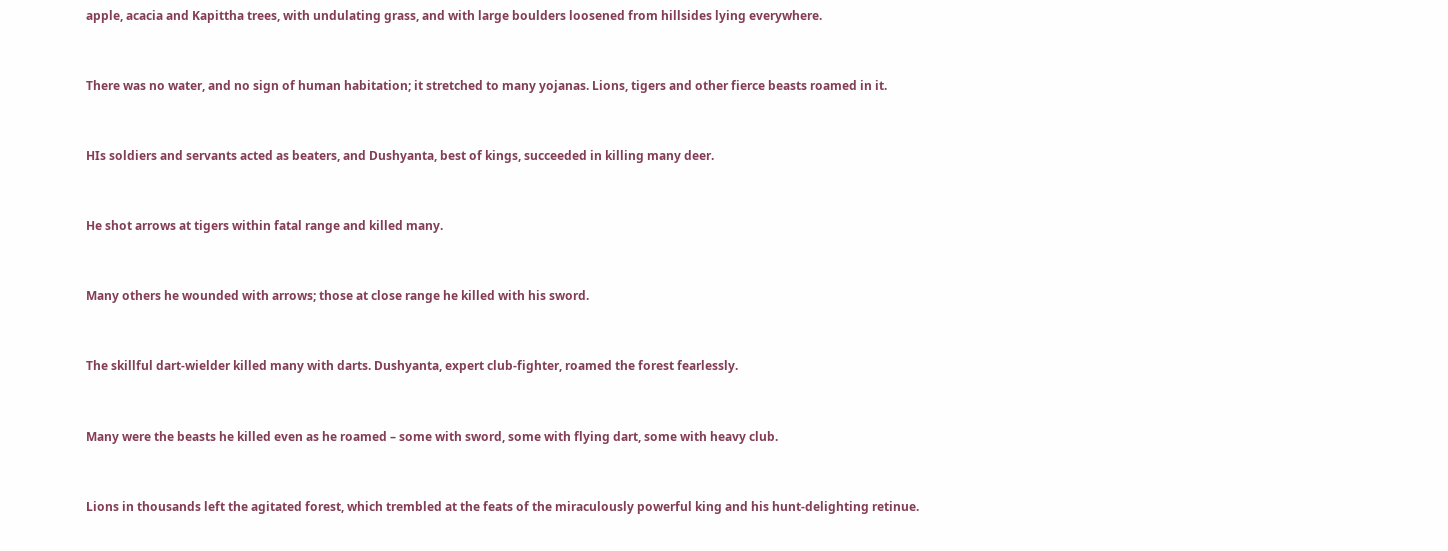apple, acacia and Kapittha trees, with undulating grass, and with large boulders loosened from hillsides lying everywhere.


There was no water, and no sign of human habitation; it stretched to many yojanas. Lions, tigers and other fierce beasts roamed in it.


HIs soldiers and servants acted as beaters, and Dushyanta, best of kings, succeeded in killing many deer.


He shot arrows at tigers within fatal range and killed many.


Many others he wounded with arrows; those at close range he killed with his sword.


The skillful dart-wielder killed many with darts. Dushyanta, expert club-fighter, roamed the forest fearlessly.


Many were the beasts he killed even as he roamed – some with sword, some with flying dart, some with heavy club.


Lions in thousands left the agitated forest, which trembled at the feats of the miraculously powerful king and his hunt-delighting retinue.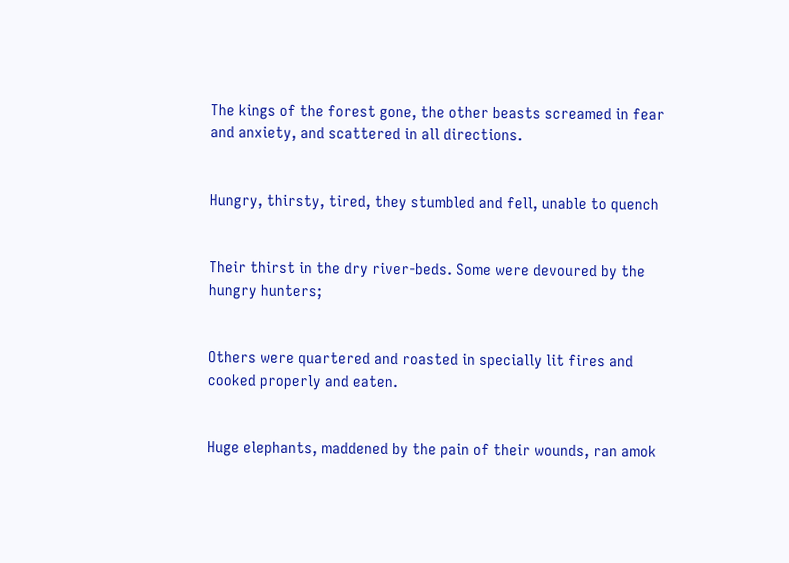The kings of the forest gone, the other beasts screamed in fear and anxiety, and scattered in all directions.


Hungry, thirsty, tired, they stumbled and fell, unable to quench


Their thirst in the dry river-beds. Some were devoured by the hungry hunters;


Others were quartered and roasted in specially lit fires and cooked properly and eaten.


Huge elephants, maddened by the pain of their wounds, ran amok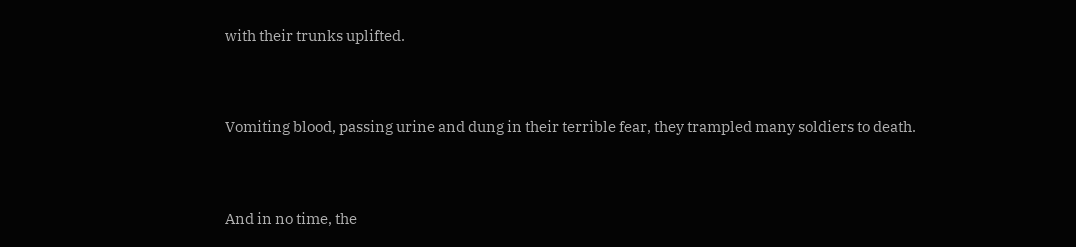with their trunks uplifted.


Vomiting blood, passing urine and dung in their terrible fear, they trampled many soldiers to death.


And in no time, the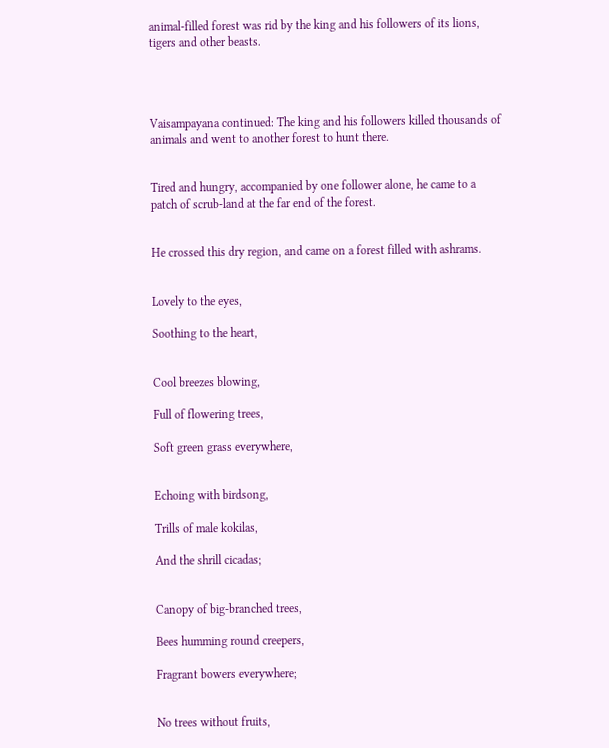animal-filled forest was rid by the king and his followers of its lions, tigers and other beasts.




Vaisampayana continued: The king and his followers killed thousands of animals and went to another forest to hunt there.


Tired and hungry, accompanied by one follower alone, he came to a patch of scrub-land at the far end of the forest.


He crossed this dry region, and came on a forest filled with ashrams.


Lovely to the eyes,

Soothing to the heart,


Cool breezes blowing,

Full of flowering trees,

Soft green grass everywhere,


Echoing with birdsong,

Trills of male kokilas,

And the shrill cicadas;


Canopy of big-branched trees,

Bees humming round creepers,

Fragrant bowers everywhere;


No trees without fruits,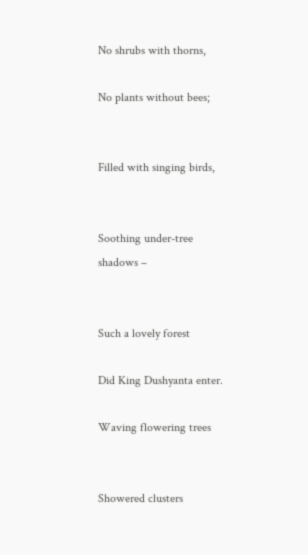No shrubs with thorns,

No plants without bees;


Filled with singing birds,


Soothing under-tree shadows –


Such a lovely forest

Did King Dushyanta enter.

Waving flowering trees


Showered clusters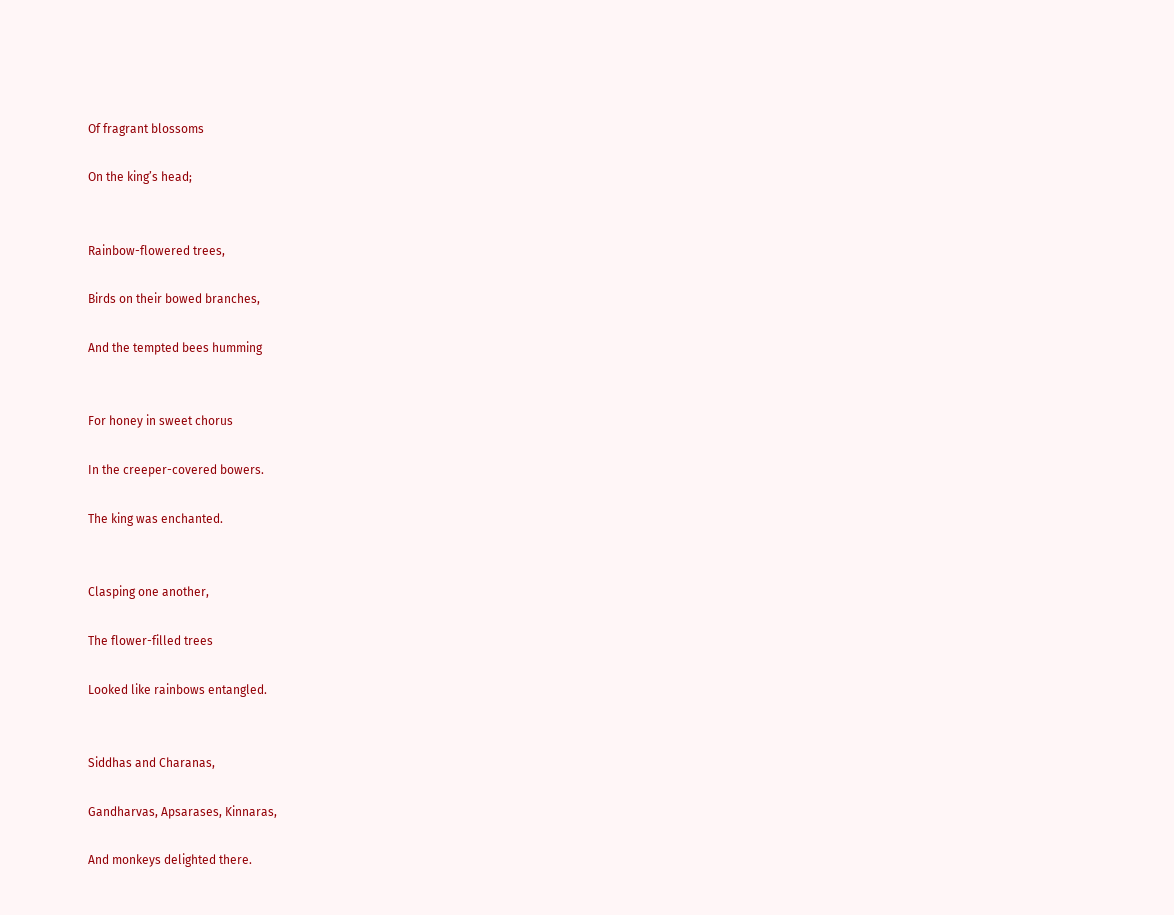Of fragrant blossoms

On the king’s head;


Rainbow-flowered trees,

Birds on their bowed branches,

And the tempted bees humming


For honey in sweet chorus

In the creeper-covered bowers.

The king was enchanted.


Clasping one another,

The flower-filled trees

Looked like rainbows entangled.


Siddhas and Charanas,

Gandharvas, Apsarases, Kinnaras,

And monkeys delighted there.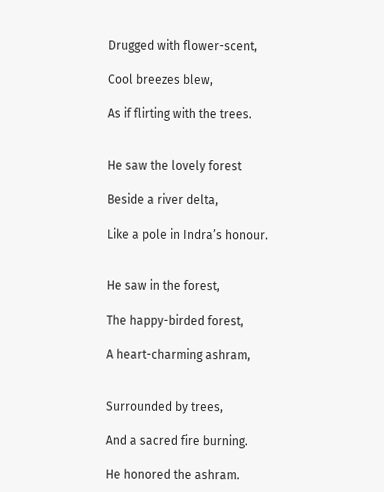Drugged with flower-scent,

Cool breezes blew,

As if flirting with the trees.


He saw the lovely forest

Beside a river delta,

Like a pole in Indra’s honour.


He saw in the forest,

The happy-birded forest,

A heart-charming ashram,


Surrounded by trees,

And a sacred fire burning.

He honored the ashram.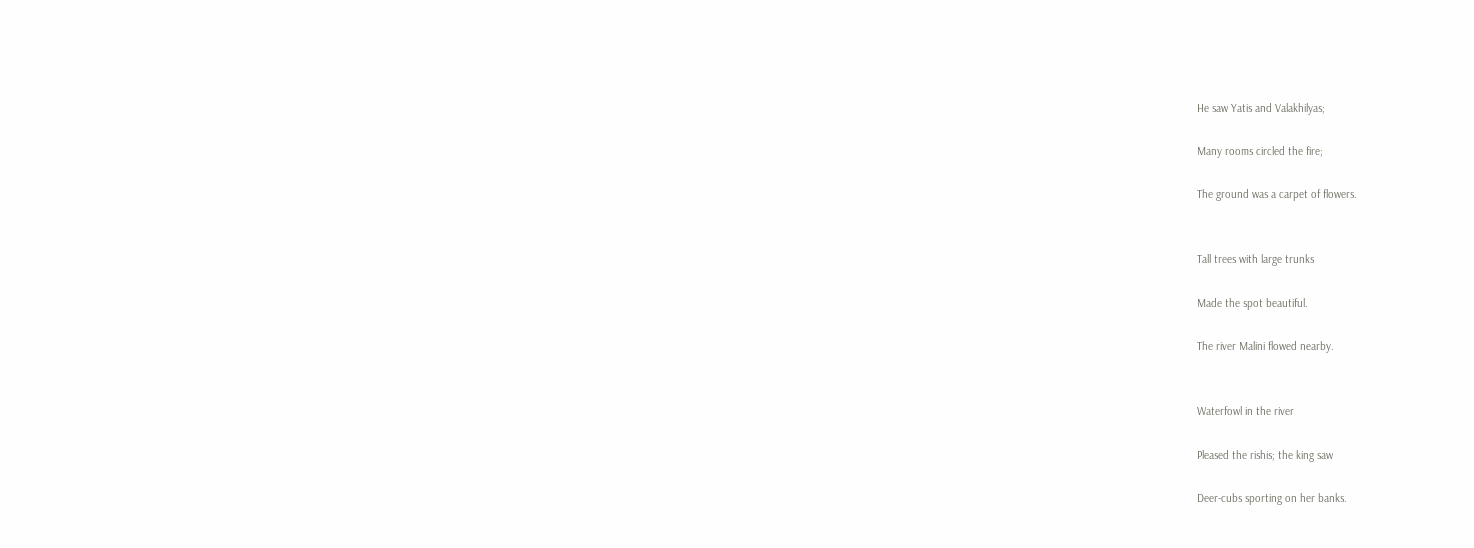He saw Yatis and Valakhilyas;

Many rooms circled the fire;

The ground was a carpet of flowers.


Tall trees with large trunks

Made the spot beautiful.

The river Malini flowed nearby.


Waterfowl in the river

Pleased the rishis; the king saw

Deer-cubs sporting on her banks.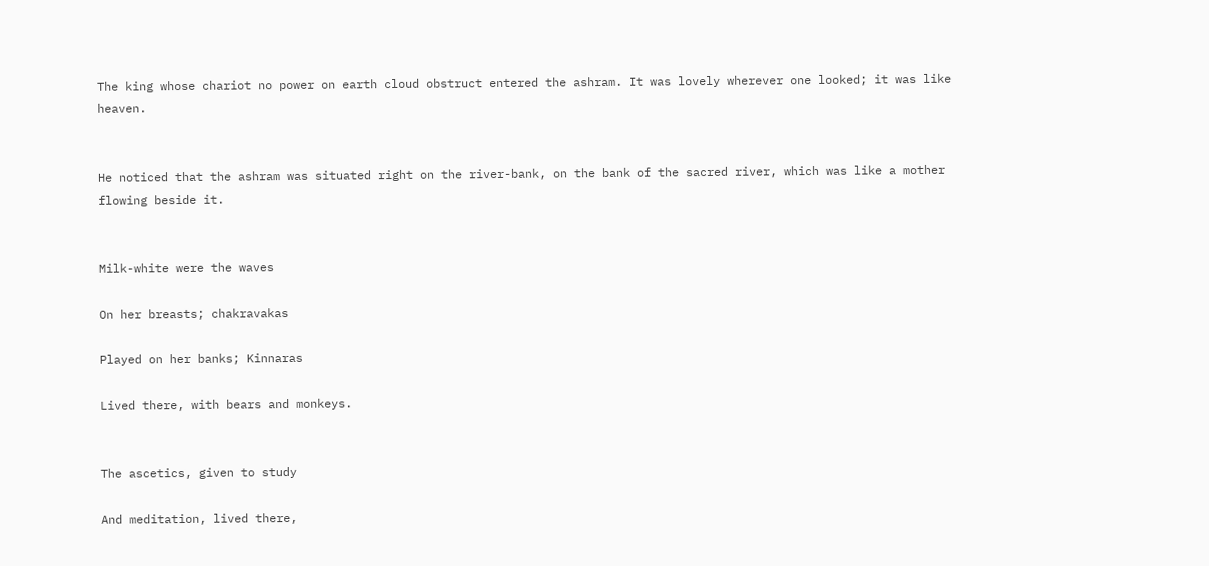The king whose chariot no power on earth cloud obstruct entered the ashram. It was lovely wherever one looked; it was like heaven.


He noticed that the ashram was situated right on the river-bank, on the bank of the sacred river, which was like a mother flowing beside it.


Milk-white were the waves

On her breasts; chakravakas

Played on her banks; Kinnaras

Lived there, with bears and monkeys.


The ascetics, given to study

And meditation, lived there,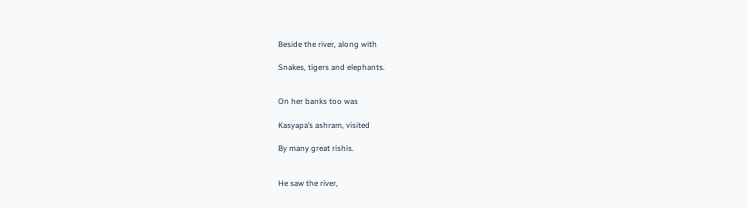Beside the river, along with

Snakes, tigers and elephants.


On her banks too was

Kasyapa’s ashram, visited

By many great rishis.


He saw the river,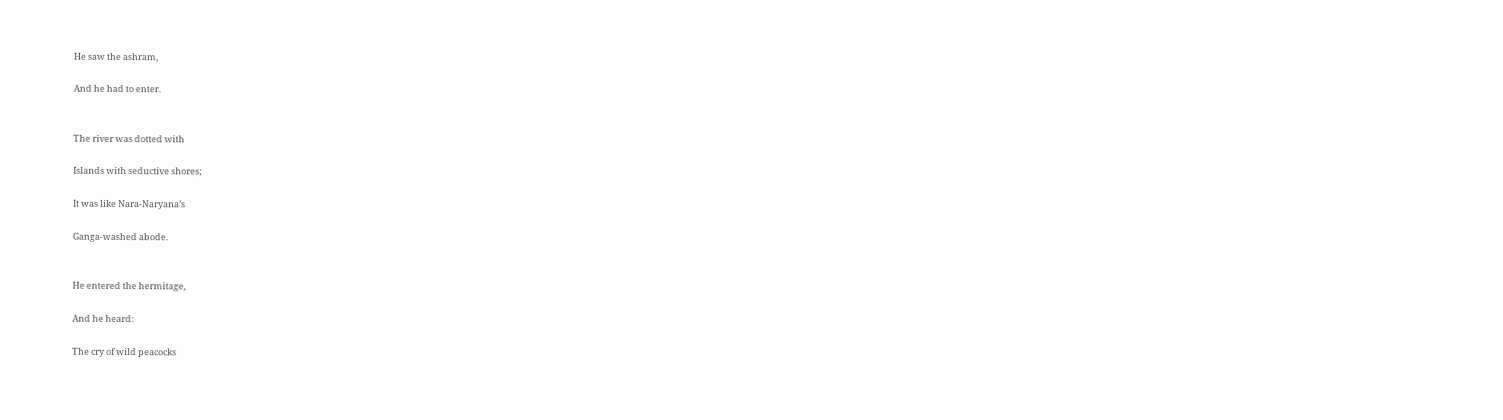He saw the ashram,

And he had to enter.


The river was dotted with

Islands with seductive shores;

It was like Nara-Naryana’s

Ganga-washed abode.


He entered the hermitage,

And he heard:

The cry of wild peacocks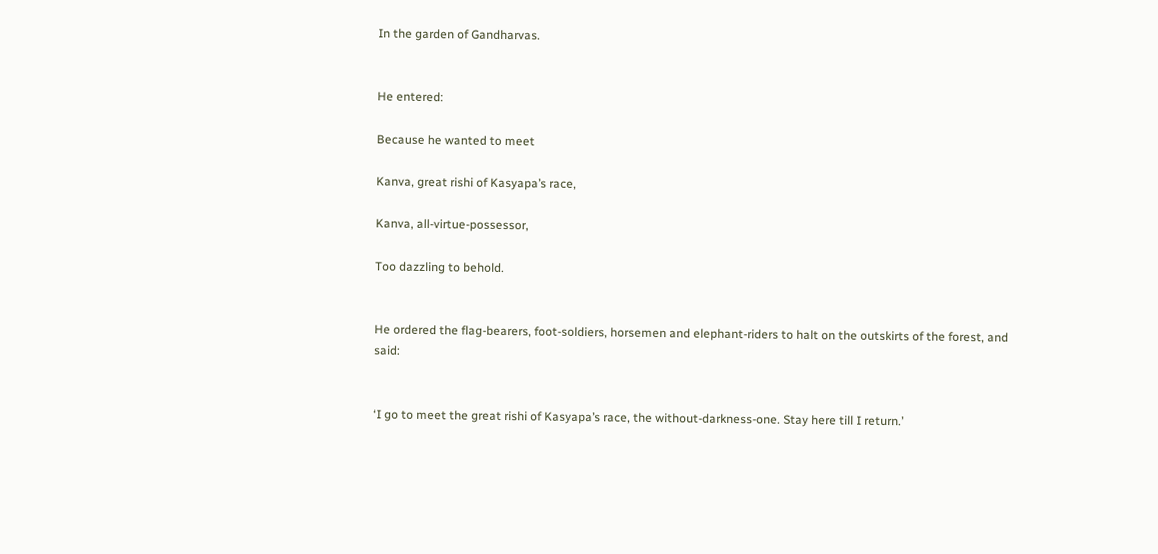In the garden of Gandharvas.


He entered:

Because he wanted to meet

Kanva, great rishi of Kasyapa’s race,

Kanva, all-virtue-possessor,

Too dazzling to behold.


He ordered the flag-bearers, foot-soldiers, horsemen and elephant-riders to halt on the outskirts of the forest, and said:


‘I go to meet the great rishi of Kasyapa’s race, the without-darkness-one. Stay here till I return.’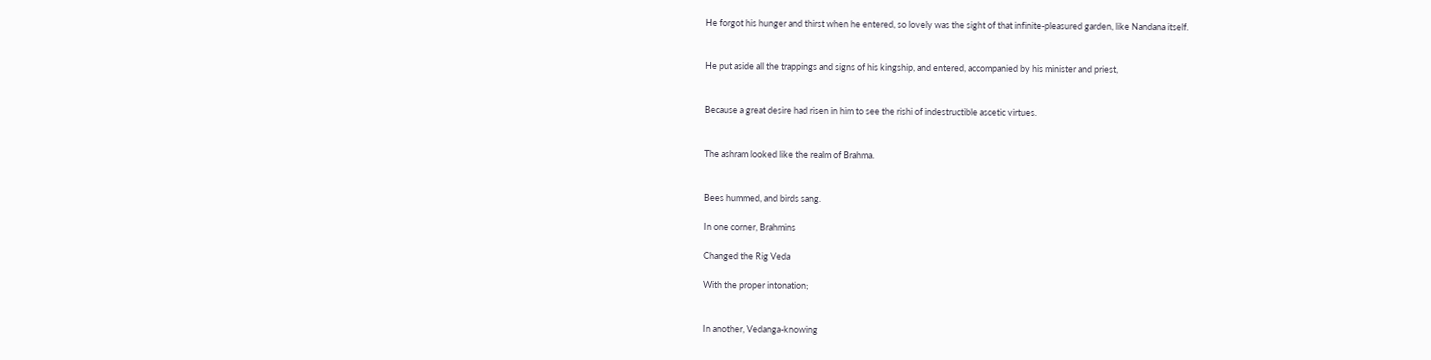He forgot his hunger and thirst when he entered, so lovely was the sight of that infinite-pleasured garden, like Nandana itself.


He put aside all the trappings and signs of his kingship, and entered, accompanied by his minister and priest,


Because a great desire had risen in him to see the rishi of indestructible ascetic virtues.


The ashram looked like the realm of Brahma.


Bees hummed, and birds sang.

In one corner, Brahmins

Changed the Rig Veda

With the proper intonation;


In another, Vedanga-knowing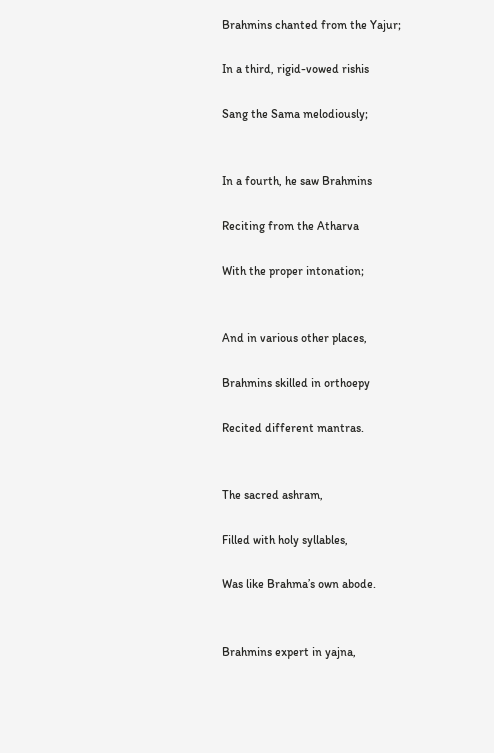Brahmins chanted from the Yajur;

In a third, rigid-vowed rishis

Sang the Sama melodiously;


In a fourth, he saw Brahmins

Reciting from the Atharva

With the proper intonation;


And in various other places,

Brahmins skilled in orthoepy

Recited different mantras.


The sacred ashram,

Filled with holy syllables,

Was like Brahma’s own abode.


Brahmins expert in yajna,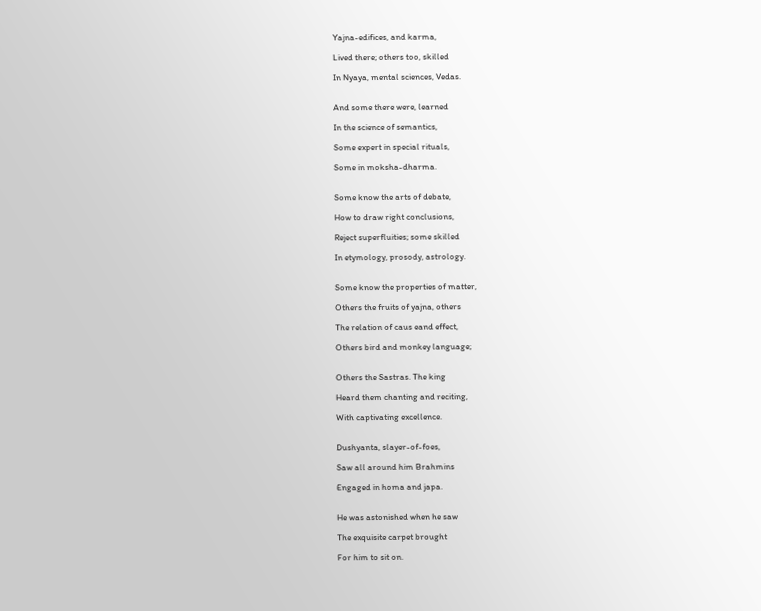Yajna-edifices, and karma,

Lived there; others too, skilled

In Nyaya, mental sciences, Vedas.


And some there were, learned

In the science of semantics,

Some expert in special rituals,

Some in moksha-dharma.


Some know the arts of debate,

How to draw right conclusions,

Reject superfluities; some skilled

In etymology, prosody, astrology.


Some know the properties of matter,

Others the fruits of yajna, others

The relation of caus eand effect,

Others bird and monkey language;


Others the Sastras. The king

Heard them chanting and reciting,

With captivating excellence.


Dushyanta, slayer-of-foes,

Saw all around him Brahmins

Engaged in homa and japa.


He was astonished when he saw

The exquisite carpet brought

For him to sit on.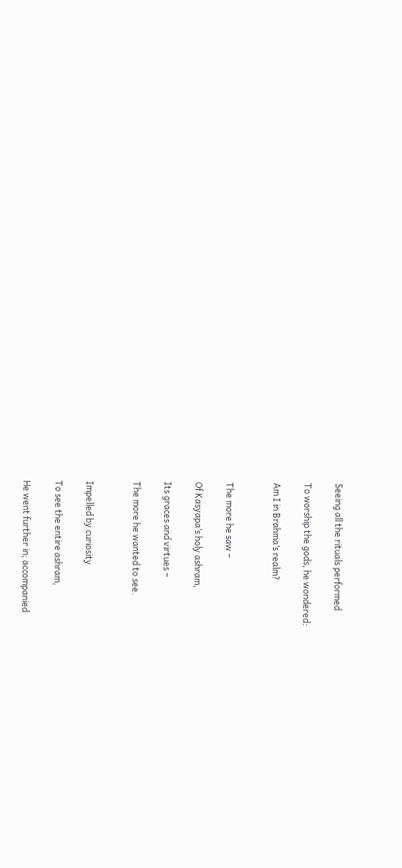Seeing all the rituals performed

To worship the gods, he wondered:

Am I in Brahma’s realm?


The more he saw –

Of Kasyapa’s holy ashram,

Its graces and virtues –

The more he wanted to see.


Impelled by curiosity

To see the entire ashram,

He went further in; accompanied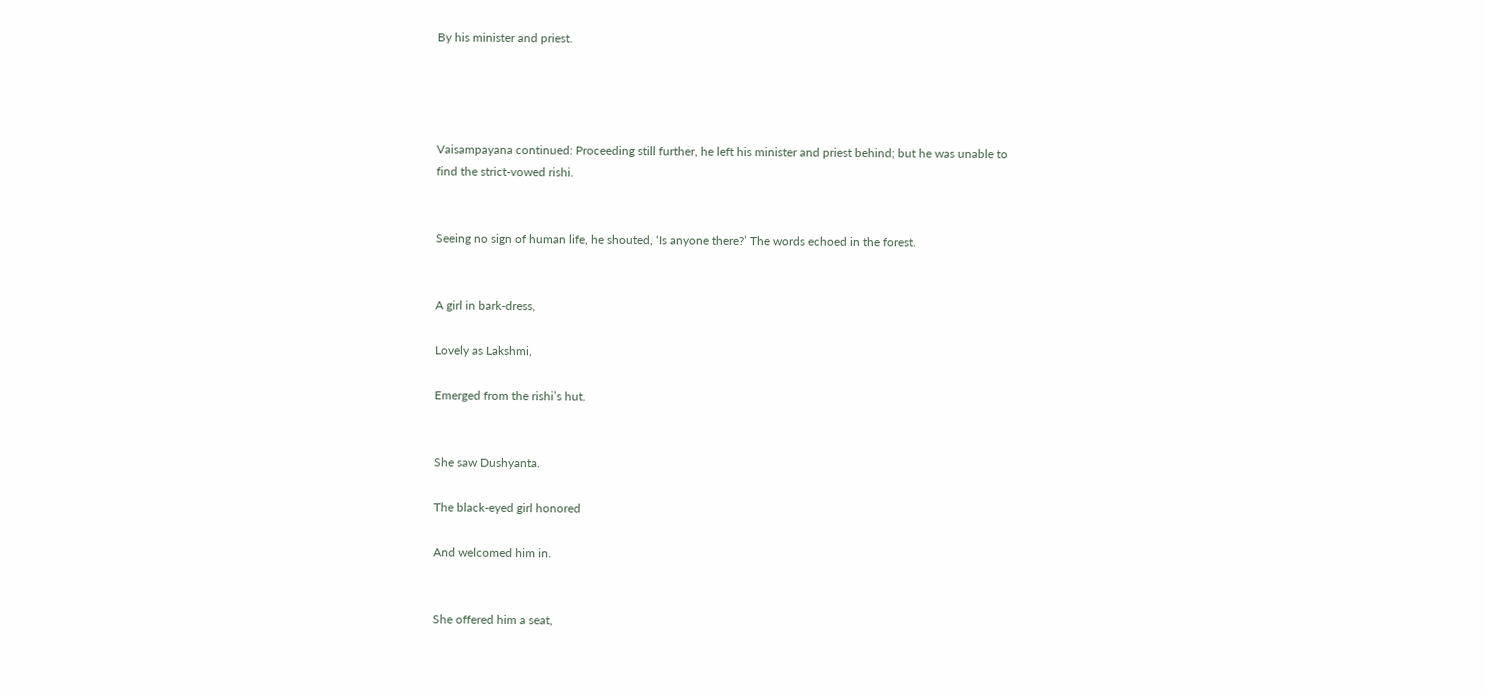By his minister and priest.




Vaisampayana continued: Proceeding still further, he left his minister and priest behind; but he was unable to find the strict-vowed rishi.


Seeing no sign of human life, he shouted, ‘Is anyone there?’ The words echoed in the forest.


A girl in bark-dress,

Lovely as Lakshmi,

Emerged from the rishi’s hut.


She saw Dushyanta.

The black-eyed girl honored

And welcomed him in.


She offered him a seat,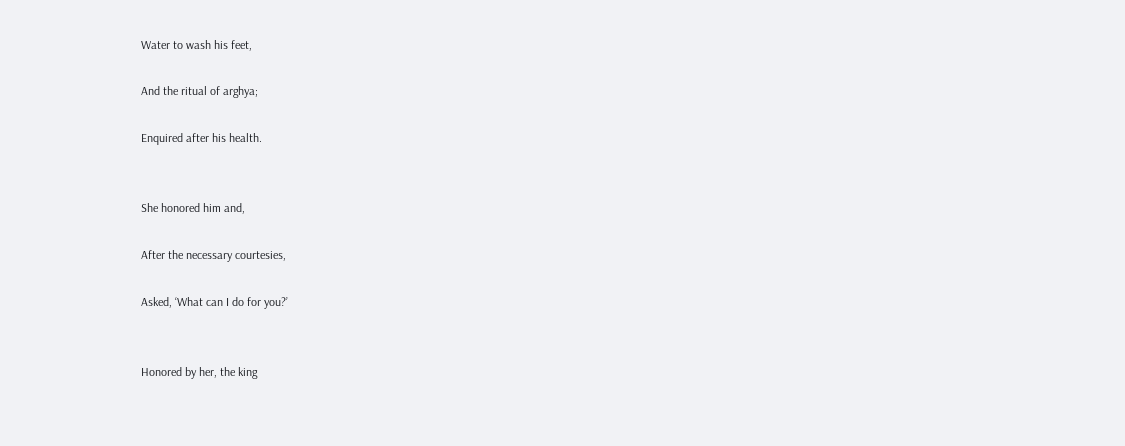Water to wash his feet,

And the ritual of arghya;

Enquired after his health.


She honored him and,

After the necessary courtesies,

Asked, ‘What can I do for you?’


Honored by her, the king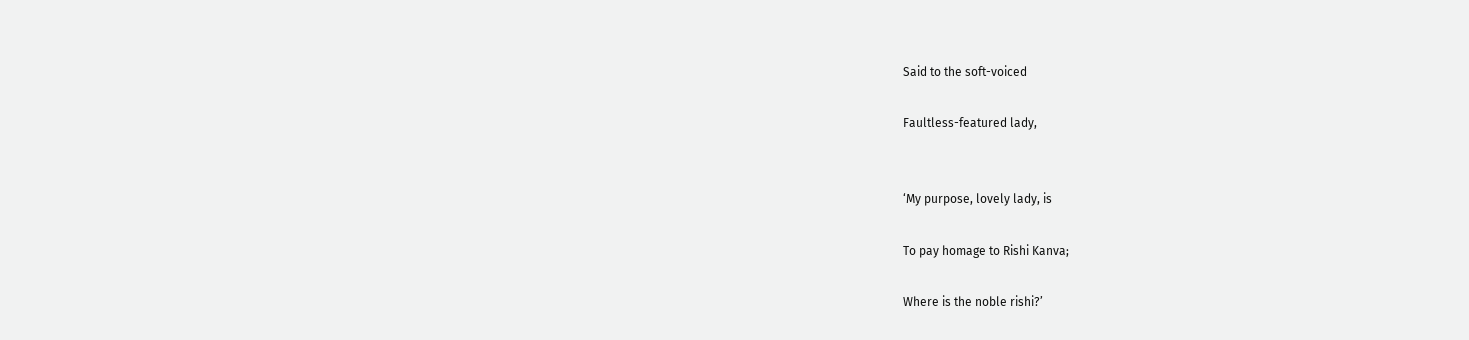Said to the soft-voiced

Faultless-featured lady,


‘My purpose, lovely lady, is

To pay homage to Rishi Kanva;

Where is the noble rishi?’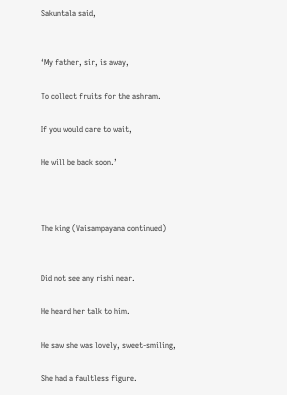Sakuntala said,


‘My father, sir, is away,

To collect fruits for the ashram.

If you would care to wait,

He will be back soon.’



The king (Vaisampayana continued)


Did not see any rishi near.

He heard her talk to him.

He saw she was lovely, sweet-smiling,

She had a faultless figure.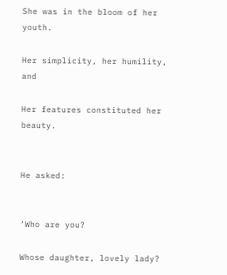She was in the bloom of her youth.

Her simplicity, her humility, and

Her features constituted her beauty.


He asked:


‘Who are you?

Whose daughter, lovely lady?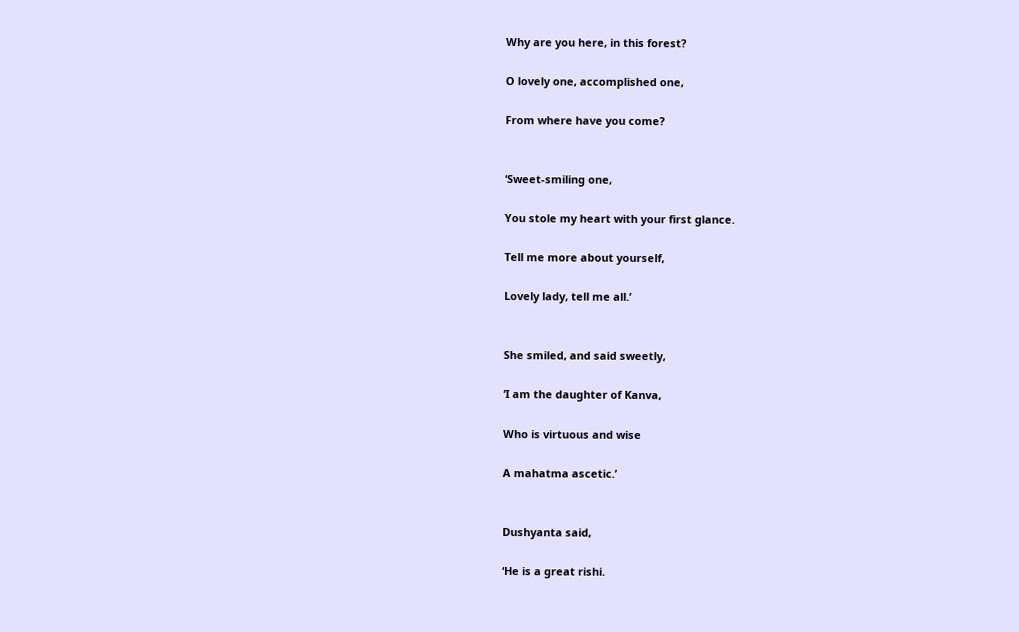Why are you here, in this forest?

O lovely one, accomplished one,

From where have you come?


‘Sweet-smiling one,

You stole my heart with your first glance.

Tell me more about yourself,

Lovely lady, tell me all.’


She smiled, and said sweetly,

‘I am the daughter of Kanva,

Who is virtuous and wise

A mahatma ascetic.’


Dushyanta said,

‘He is a great rishi.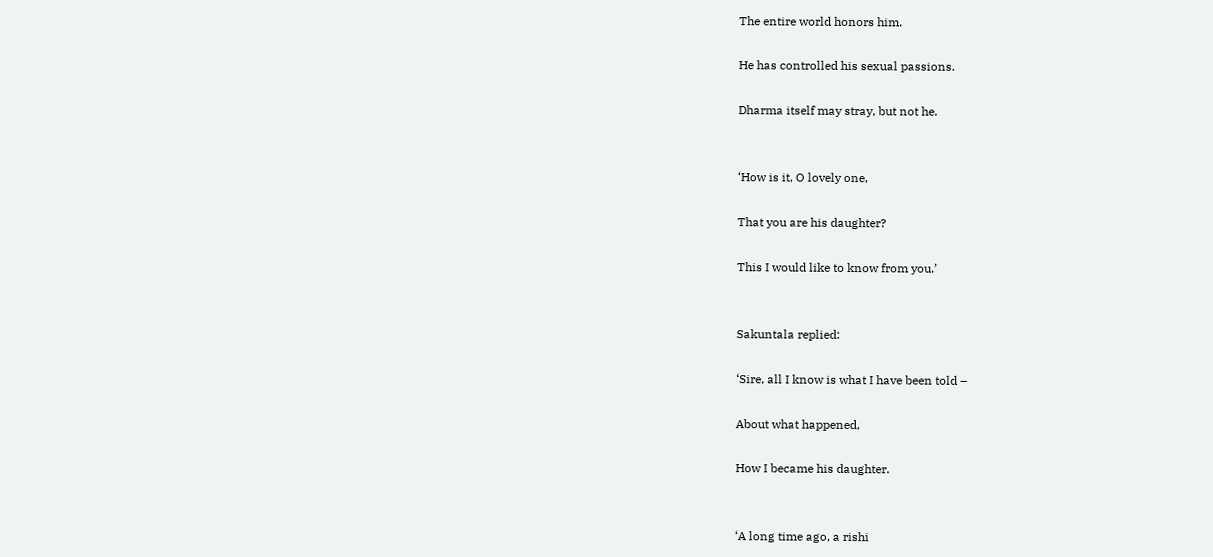The entire world honors him.

He has controlled his sexual passions.

Dharma itself may stray, but not he.


‘How is it, O lovely one,

That you are his daughter?

This I would like to know from you.’


Sakuntala replied:

‘Sire, all I know is what I have been told –

About what happened,

How I became his daughter.


‘A long time ago, a rishi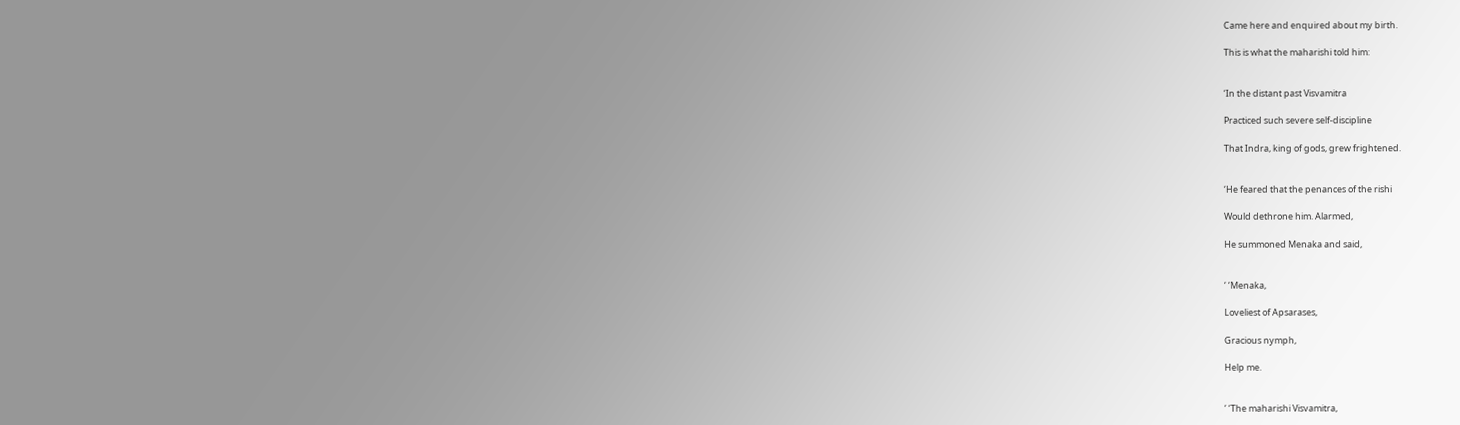Came here and enquired about my birth.

This is what the maharishi told him:


‘In the distant past Visvamitra

Practiced such severe self-discipline

That Indra, king of gods, grew frightened.


‘He feared that the penances of the rishi

Would dethrone him. Alarmed,

He summoned Menaka and said,


‘ ‘Menaka,

Loveliest of Apsarases,

Gracious nymph,

Help me.


‘ ‘The maharishi Visvamitra,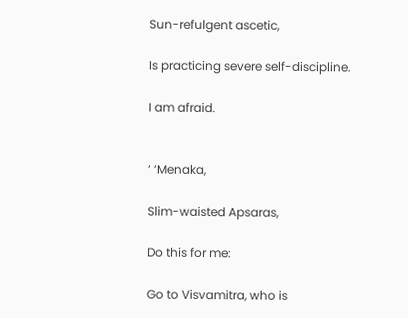Sun-refulgent ascetic,

Is practicing severe self-discipline.

I am afraid.


‘ ‘Menaka,

Slim-waisted Apsaras,

Do this for me:

Go to Visvamitra, who is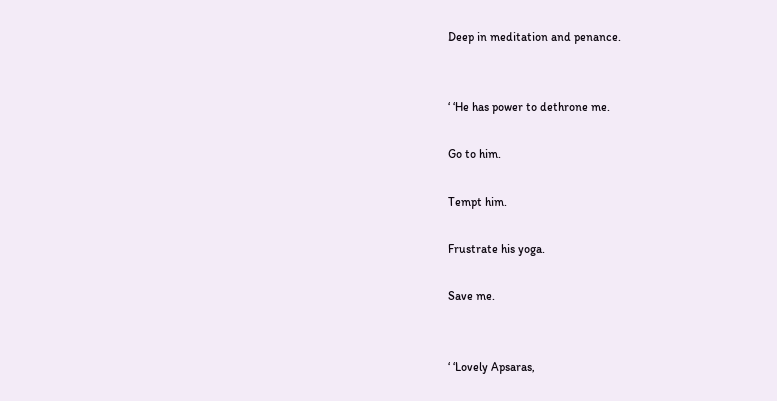Deep in meditation and penance.


‘ ‘He has power to dethrone me.

Go to him.

Tempt him.

Frustrate his yoga.

Save me.


‘ ‘Lovely Apsaras,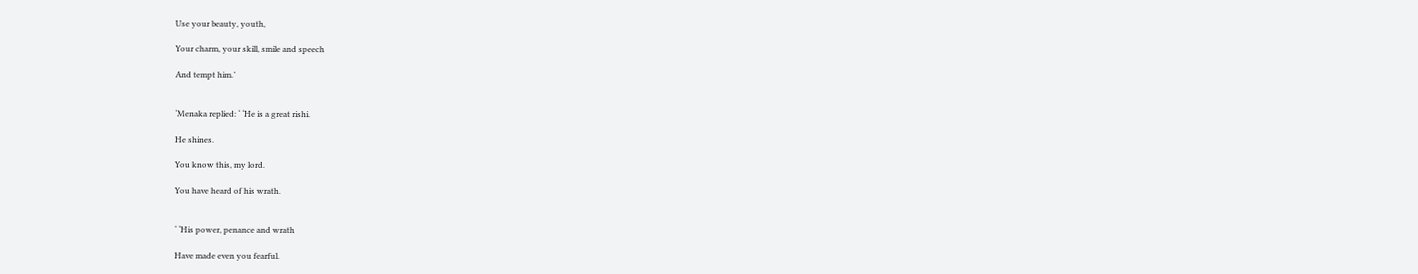Use your beauty, youth,

Your charm, your skill, smile and speech

And tempt him.’


‘Menaka replied: ‘ ‘He is a great rishi.

He shines.

You know this, my lord.

You have heard of his wrath.


‘ ‘His power, penance and wrath

Have made even you fearful.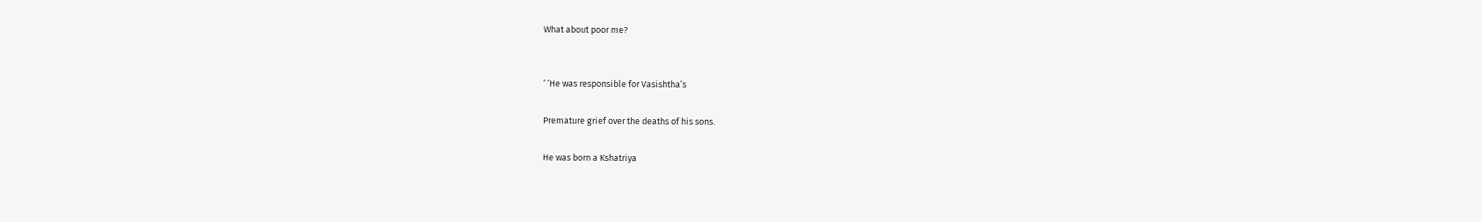What about poor me?


‘ ‘He was responsible for Vasishtha’s

Premature grief over the deaths of his sons.

He was born a Kshatriya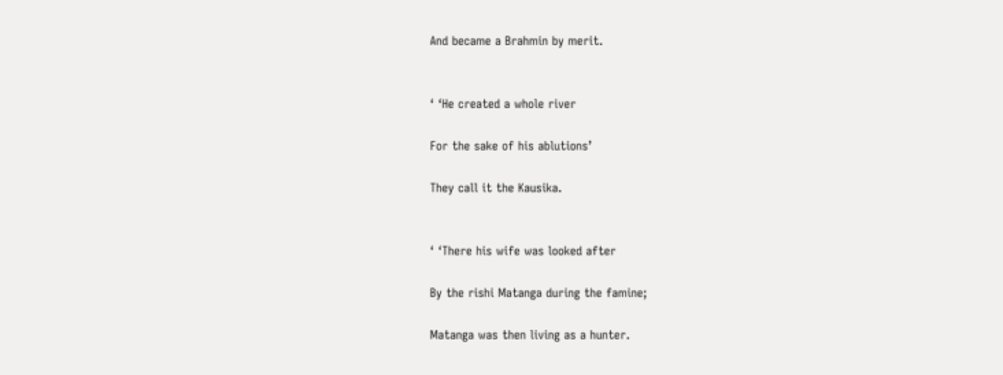And became a Brahmin by merit.


‘ ‘He created a whole river

For the sake of his ablutions’

They call it the Kausika.


‘ ‘There his wife was looked after

By the rishi Matanga during the famine;

Matanga was then living as a hunter.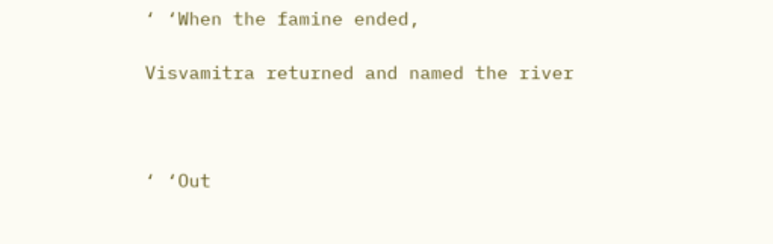‘ ‘When the famine ended,

Visvamitra returned and named the river



‘ ‘Out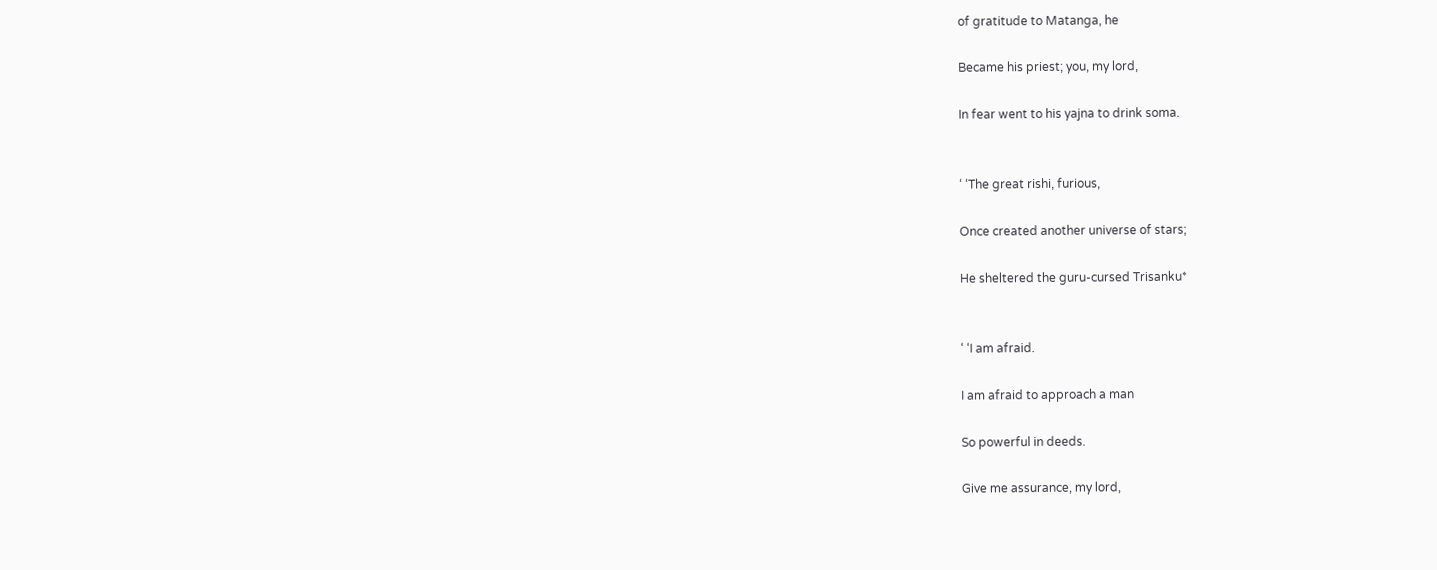of gratitude to Matanga, he

Became his priest; you, my lord,

In fear went to his yajna to drink soma.


‘ ‘The great rishi, furious,

Once created another universe of stars;

He sheltered the guru-cursed Trisanku*


‘ ‘I am afraid.

I am afraid to approach a man

So powerful in deeds.

Give me assurance, my lord,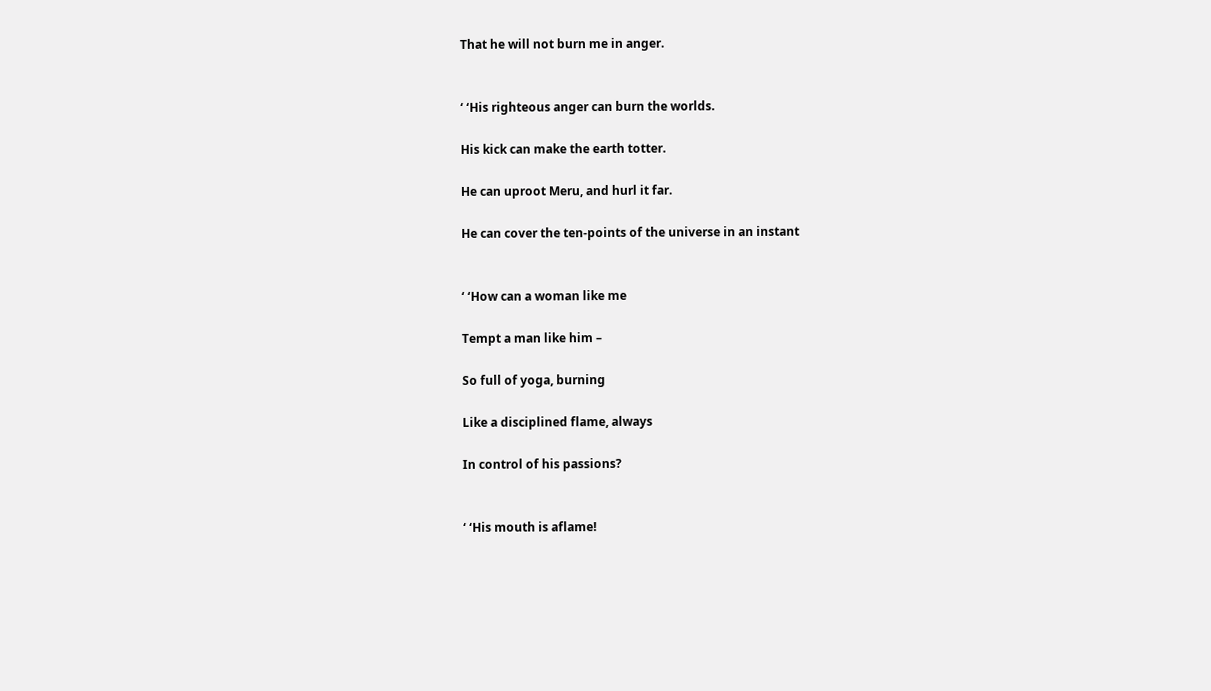That he will not burn me in anger.


‘ ‘His righteous anger can burn the worlds.

His kick can make the earth totter.

He can uproot Meru, and hurl it far.

He can cover the ten-points of the universe in an instant


‘ ‘How can a woman like me

Tempt a man like him –

So full of yoga, burning

Like a disciplined flame, always

In control of his passions?


‘ ‘His mouth is aflame!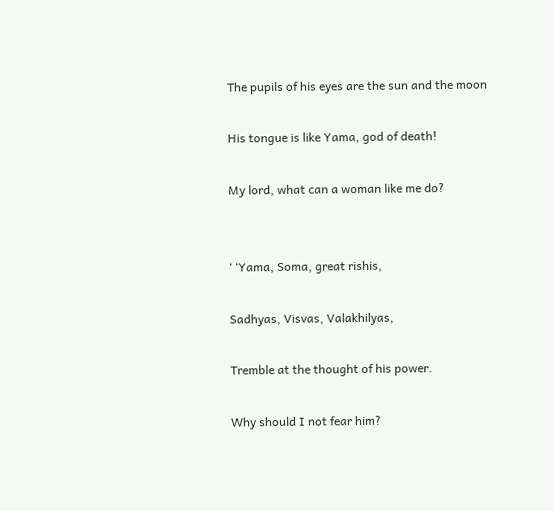The pupils of his eyes are the sun and the moon

His tongue is like Yama, god of death!

My lord, what can a woman like me do?


‘ ‘Yama, Soma, great rishis,

Sadhyas, Visvas, Valakhilyas,

Tremble at the thought of his power.

Why should I not fear him?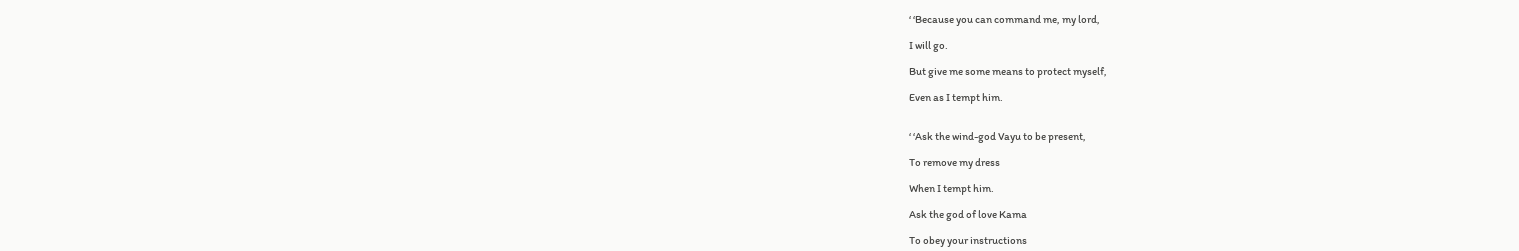‘ ‘Because you can command me, my lord,

I will go.

But give me some means to protect myself,

Even as I tempt him.


‘ ‘Ask the wind-god Vayu to be present,

To remove my dress

When I tempt him.

Ask the god of love Kama

To obey your instructions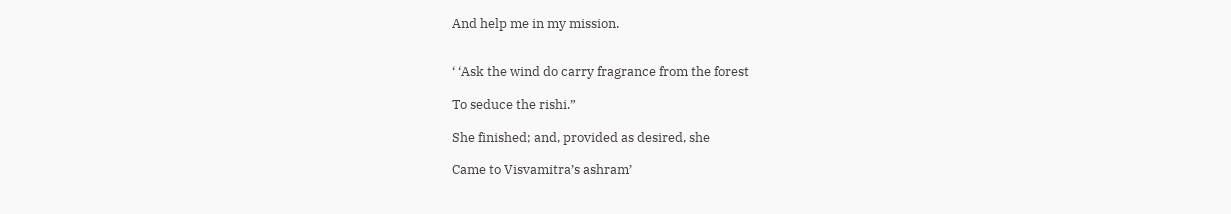And help me in my mission.


‘ ‘Ask the wind do carry fragrance from the forest

To seduce the rishi.”

She finished; and, provided as desired, she

Came to Visvamitra’s ashram’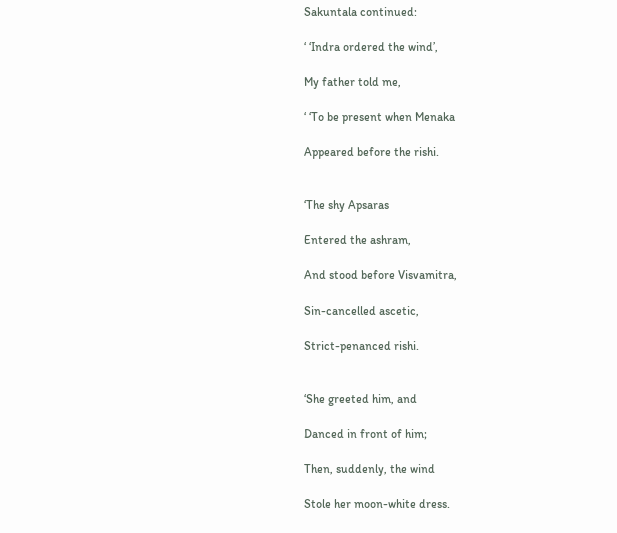Sakuntala continued:

‘ ‘Indra ordered the wind’,

My father told me,

‘ ‘To be present when Menaka

Appeared before the rishi.


‘The shy Apsaras

Entered the ashram,

And stood before Visvamitra,

Sin-cancelled ascetic,

Strict-penanced rishi.


‘She greeted him, and

Danced in front of him;

Then, suddenly, the wind

Stole her moon-white dress.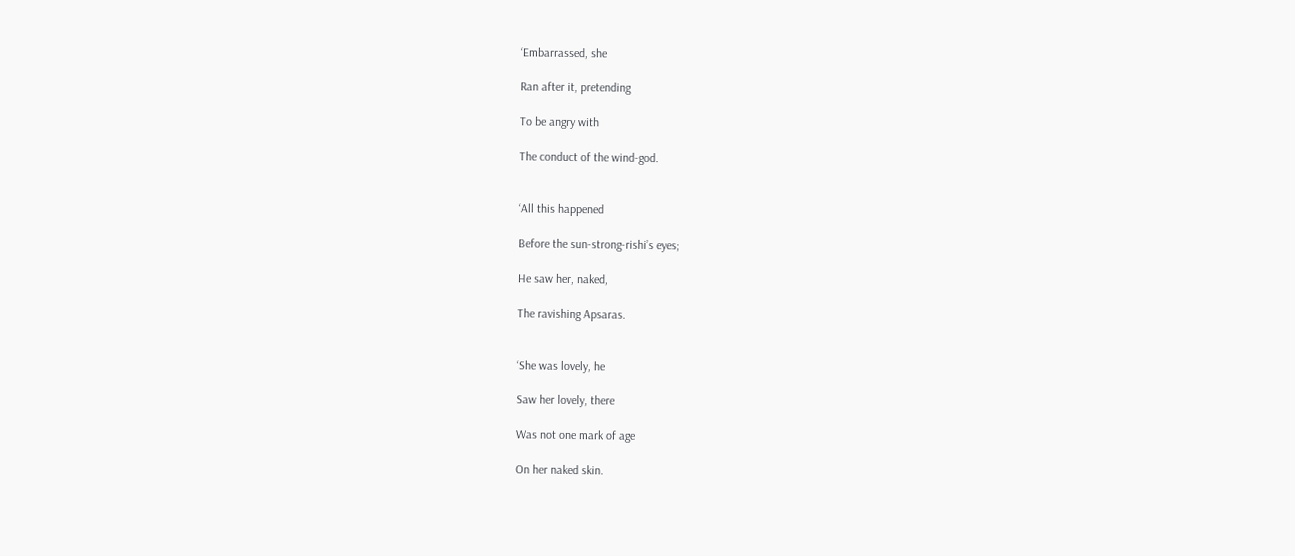‘Embarrassed, she

Ran after it, pretending

To be angry with

The conduct of the wind-god.


‘All this happened

Before the sun-strong-rishi’s eyes;

He saw her, naked,

The ravishing Apsaras.


‘She was lovely, he

Saw her lovely, there

Was not one mark of age

On her naked skin.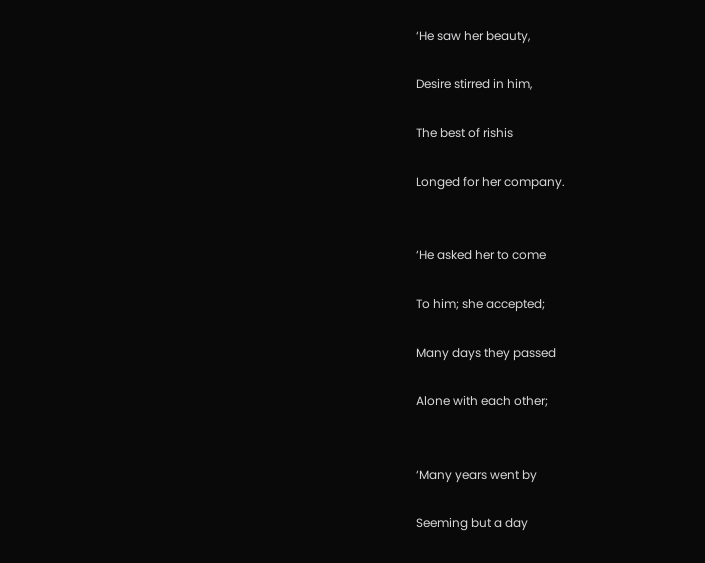‘He saw her beauty,

Desire stirred in him,

The best of rishis

Longed for her company.


‘He asked her to come

To him; she accepted;

Many days they passed

Alone with each other;


‘Many years went by

Seeming but a day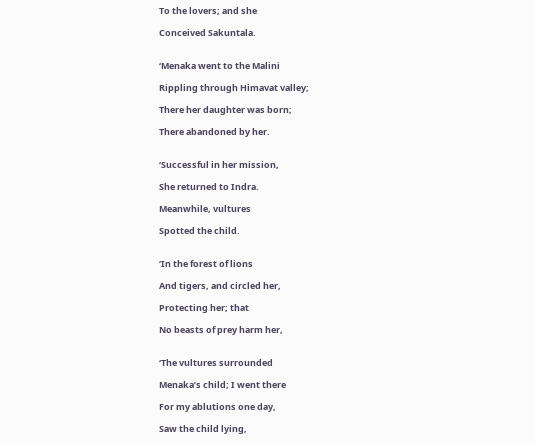To the lovers; and she

Conceived Sakuntala.


‘Menaka went to the Malini

Rippling through Himavat valley;

There her daughter was born;

There abandoned by her.


‘Successful in her mission,

She returned to Indra.

Meanwhile, vultures

Spotted the child.


‘In the forest of lions

And tigers, and circled her,

Protecting her; that

No beasts of prey harm her,


‘The vultures surrounded

Menaka’s child; I went there

For my ablutions one day,

Saw the child lying,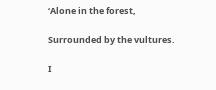‘Alone in the forest,

Surrounded by the vultures.

I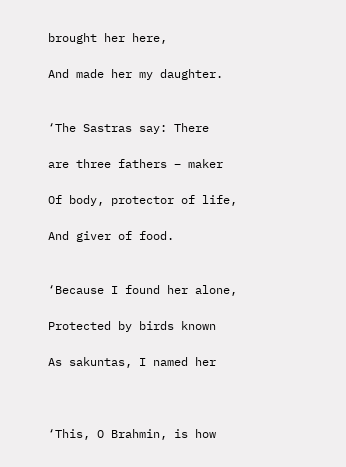brought her here,

And made her my daughter.


‘The Sastras say: There

are three fathers – maker

Of body, protector of life,

And giver of food.


‘Because I found her alone,

Protected by birds known

As sakuntas, I named her



‘This, O Brahmin, is how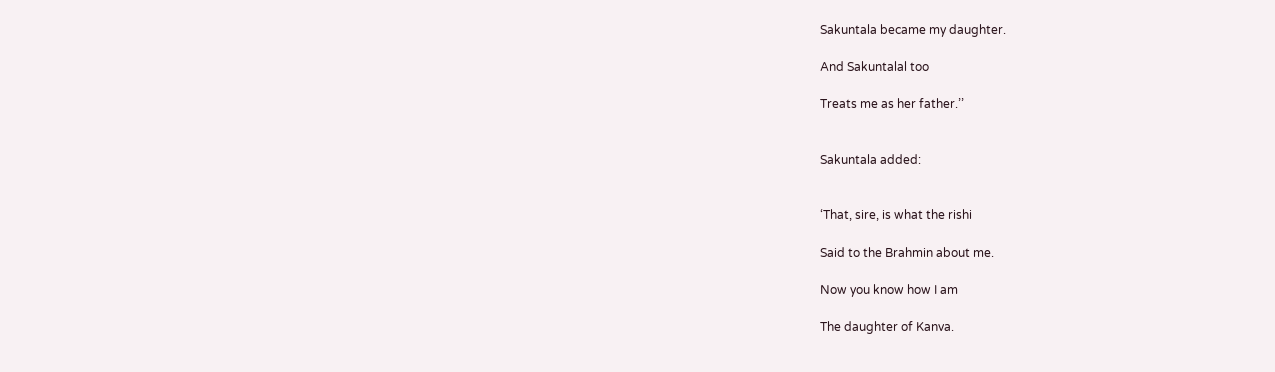Sakuntala became my daughter.

And Sakuntalal too

Treats me as her father.’’


Sakuntala added:


‘That, sire, is what the rishi

Said to the Brahmin about me.

Now you know how I am

The daughter of Kanva.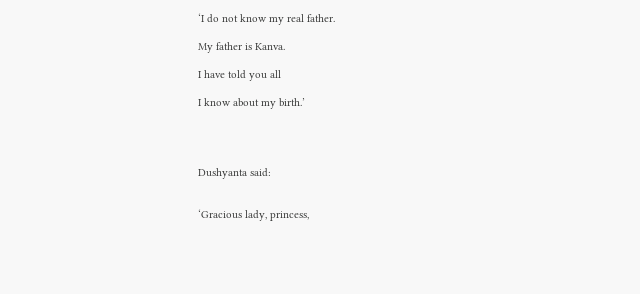‘I do not know my real father.

My father is Kanva.

I have told you all

I know about my birth.’




Dushyanta said:


‘Gracious lady, princess,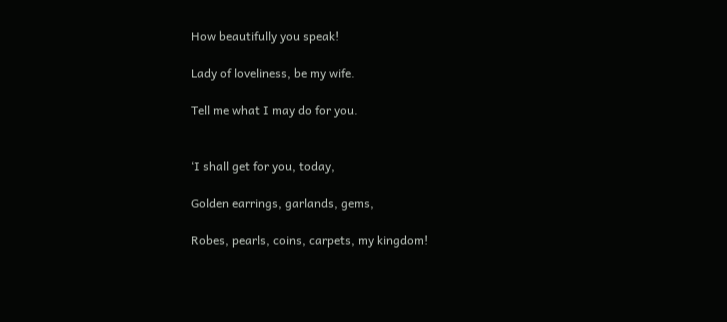How beautifully you speak!

Lady of loveliness, be my wife.

Tell me what I may do for you.


‘I shall get for you, today,

Golden earrings, garlands, gems,

Robes, pearls, coins, carpets, my kingdom!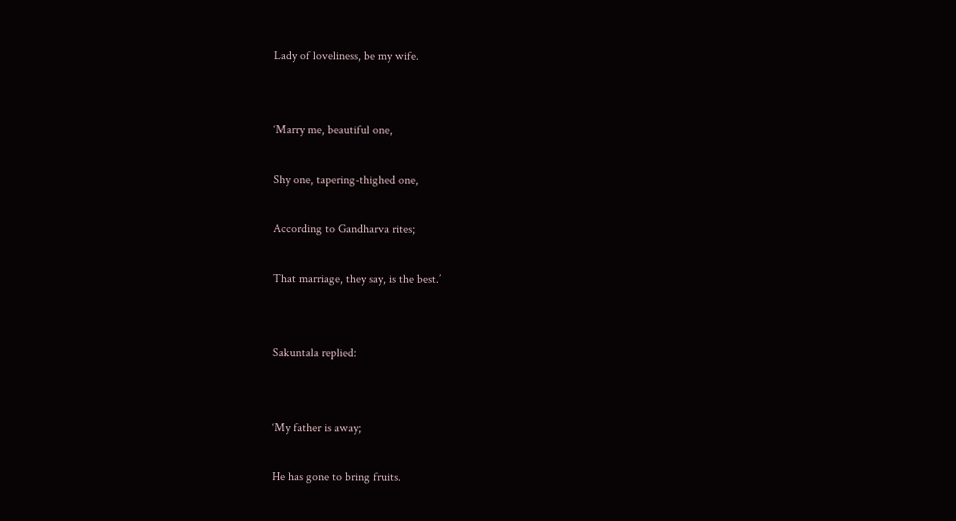Lady of loveliness, be my wife.


‘Marry me, beautiful one,

Shy one, tapering-thighed one,

According to Gandharva rites;

That marriage, they say, is the best.’


Sakuntala replied:


‘My father is away;

He has gone to bring fruits.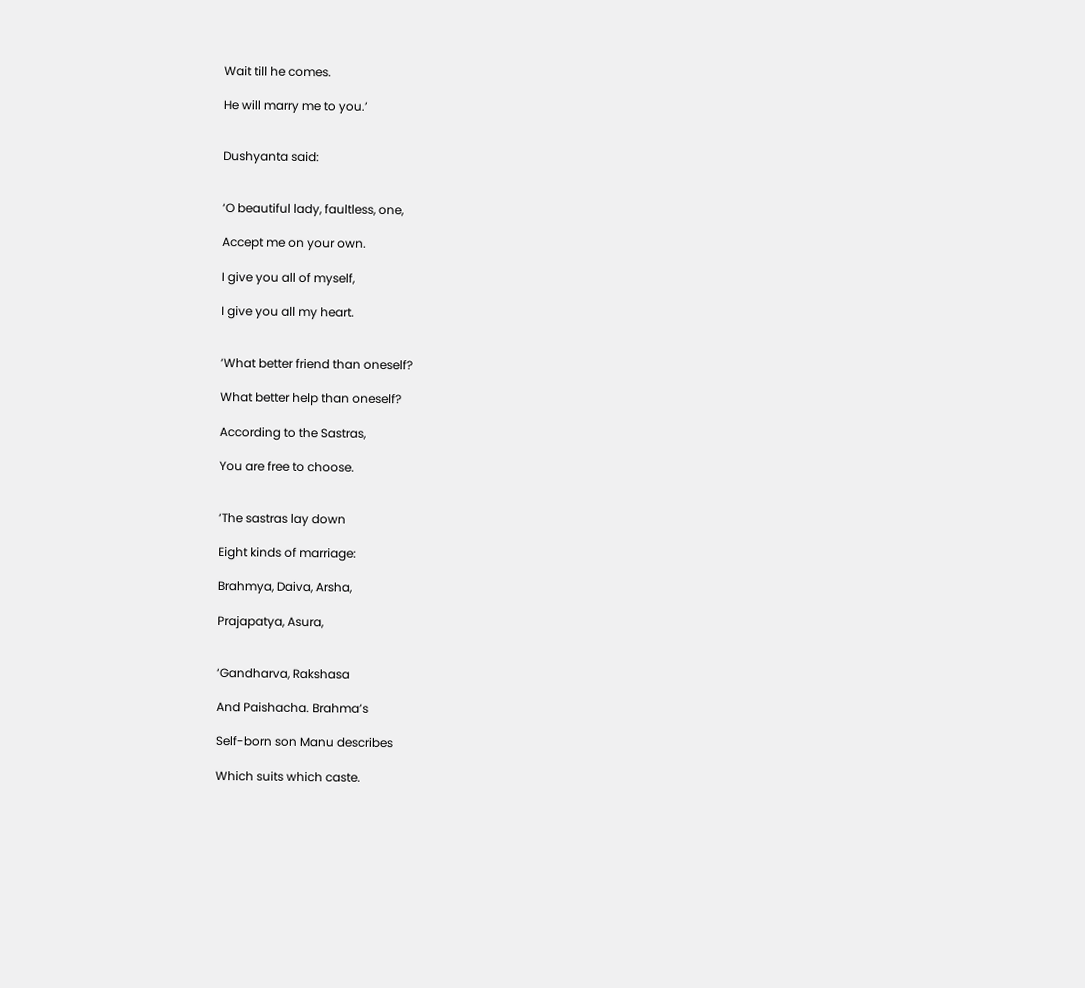Wait till he comes.

He will marry me to you.’


Dushyanta said:


‘O beautiful lady, faultless, one,

Accept me on your own.

I give you all of myself,

I give you all my heart.


‘What better friend than oneself?

What better help than oneself?

According to the Sastras,

You are free to choose.


‘The sastras lay down

Eight kinds of marriage:

Brahmya, Daiva, Arsha,

Prajapatya, Asura,


‘Gandharva, Rakshasa

And Paishacha. Brahma’s

Self-born son Manu describes

Which suits which caste.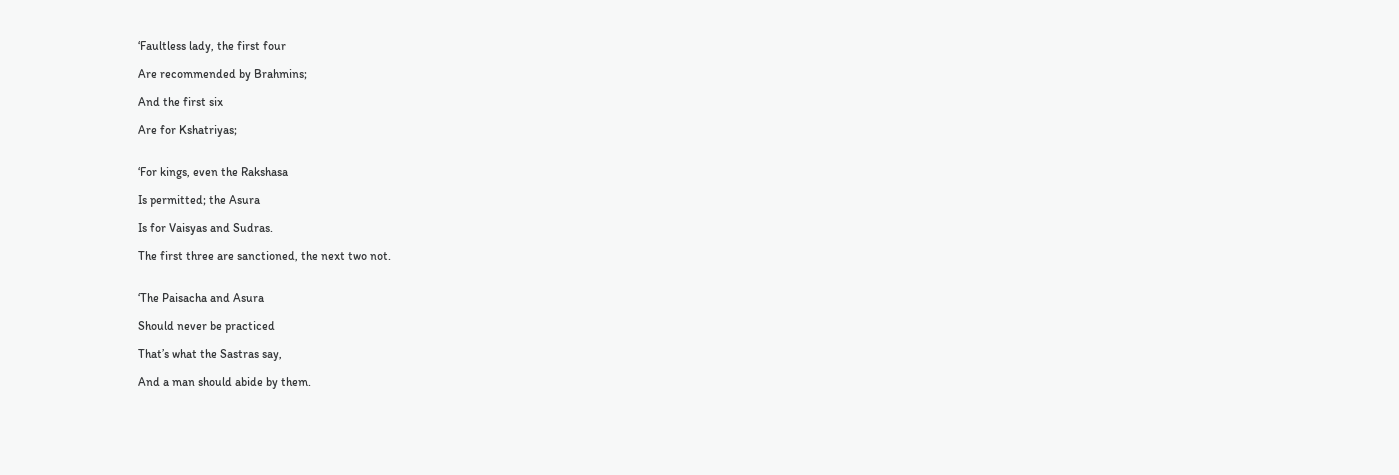‘Faultless lady, the first four

Are recommended by Brahmins;

And the first six

Are for Kshatriyas;


‘For kings, even the Rakshasa

Is permitted; the Asura

Is for Vaisyas and Sudras.

The first three are sanctioned, the next two not.


‘The Paisacha and Asura

Should never be practiced

That’s what the Sastras say,

And a man should abide by them.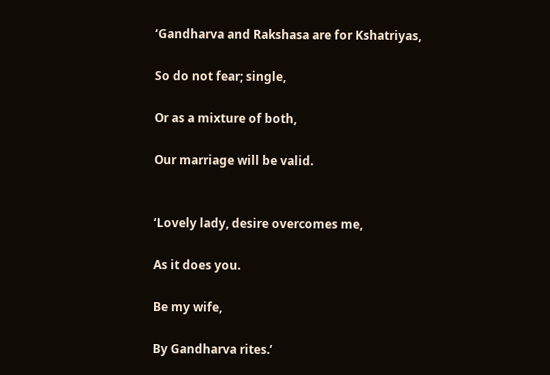‘Gandharva and Rakshasa are for Kshatriyas,

So do not fear; single,

Or as a mixture of both,

Our marriage will be valid.


‘Lovely lady, desire overcomes me,

As it does you.

Be my wife,

By Gandharva rites.’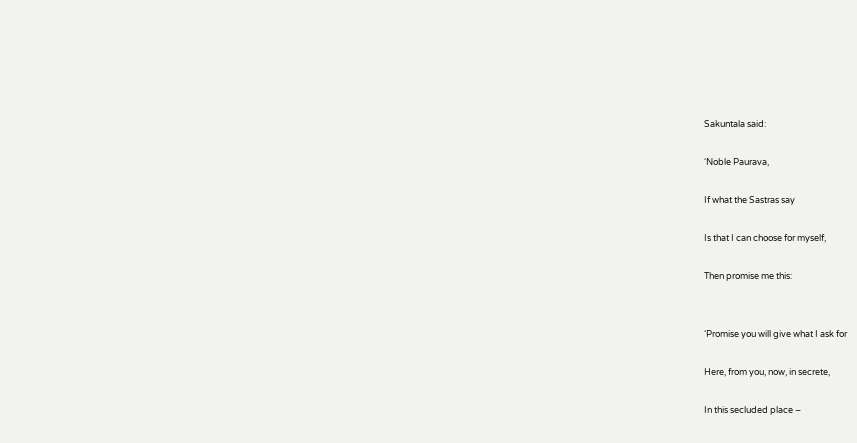Sakuntala said:

‘Noble Paurava,

If what the Sastras say

Is that I can choose for myself,

Then promise me this:


‘Promise you will give what I ask for

Here, from you, now, in secrete,

In this secluded place –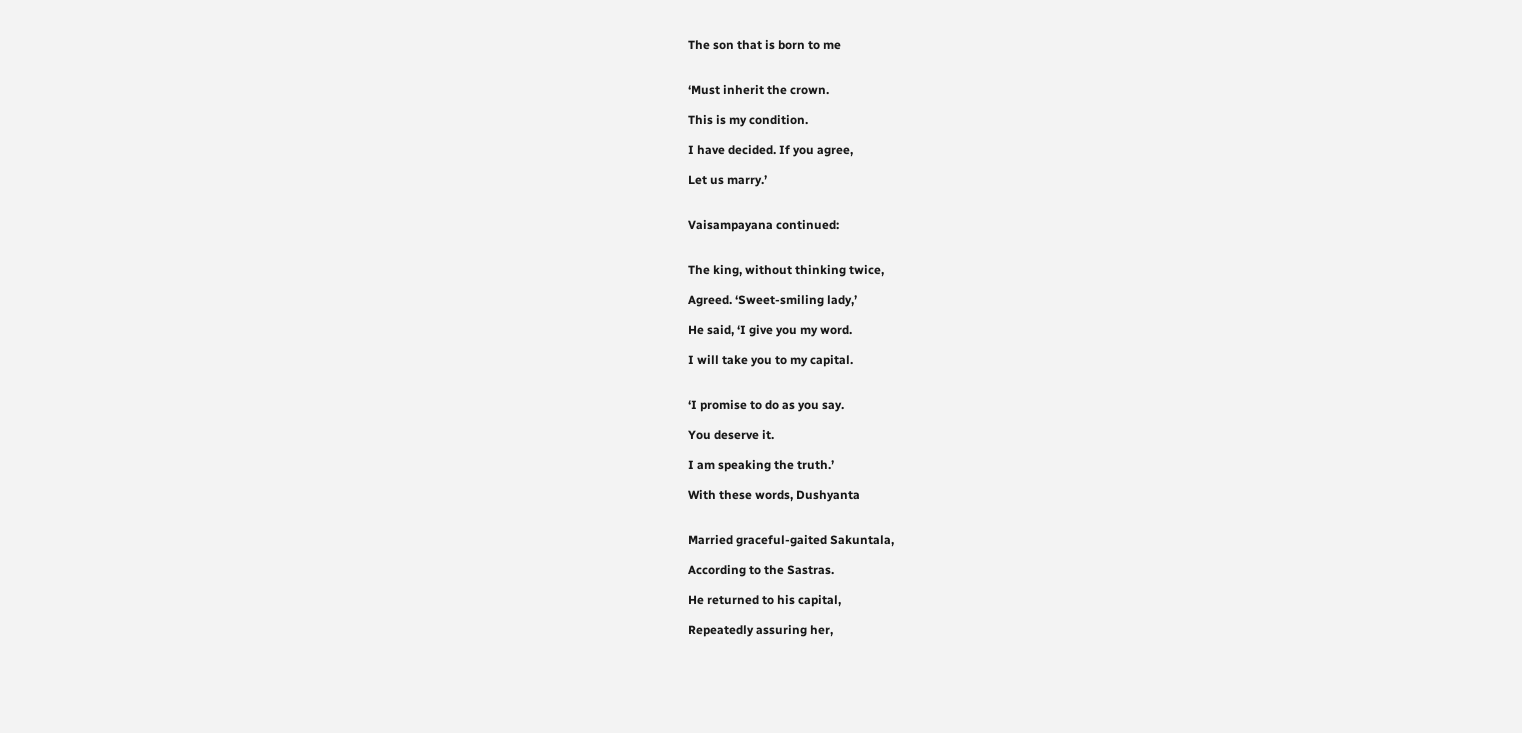The son that is born to me


‘Must inherit the crown.

This is my condition.

I have decided. If you agree,

Let us marry.’


Vaisampayana continued:


The king, without thinking twice,

Agreed. ‘Sweet-smiling lady,’

He said, ‘I give you my word.

I will take you to my capital.


‘I promise to do as you say.

You deserve it.

I am speaking the truth.’

With these words, Dushyanta


Married graceful-gaited Sakuntala,

According to the Sastras.

He returned to his capital,

Repeatedly assuring her,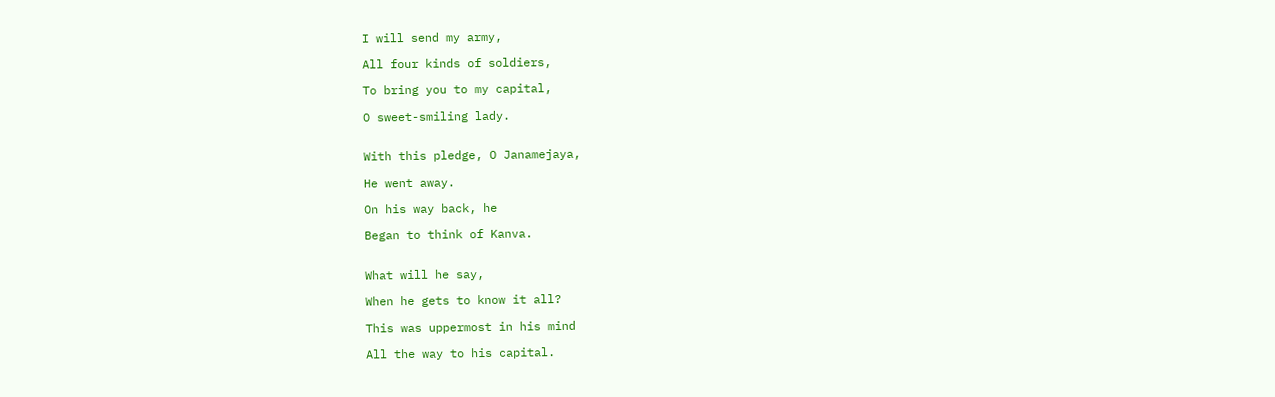I will send my army,

All four kinds of soldiers,

To bring you to my capital,

O sweet-smiling lady.


With this pledge, O Janamejaya,

He went away.

On his way back, he

Began to think of Kanva.


What will he say,

When he gets to know it all?

This was uppermost in his mind

All the way to his capital.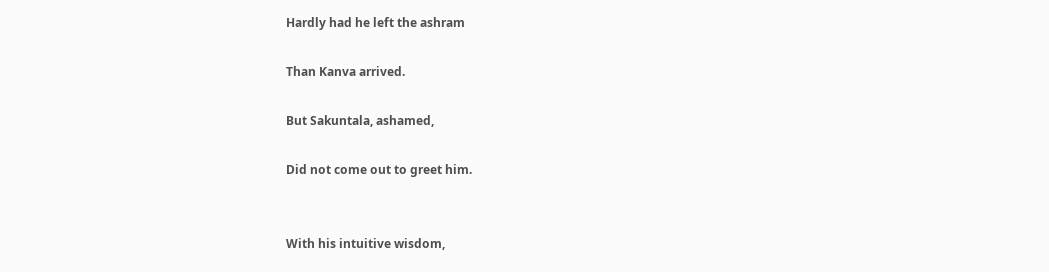Hardly had he left the ashram

Than Kanva arrived.

But Sakuntala, ashamed,

Did not come out to greet him.


With his intuitive wisdom,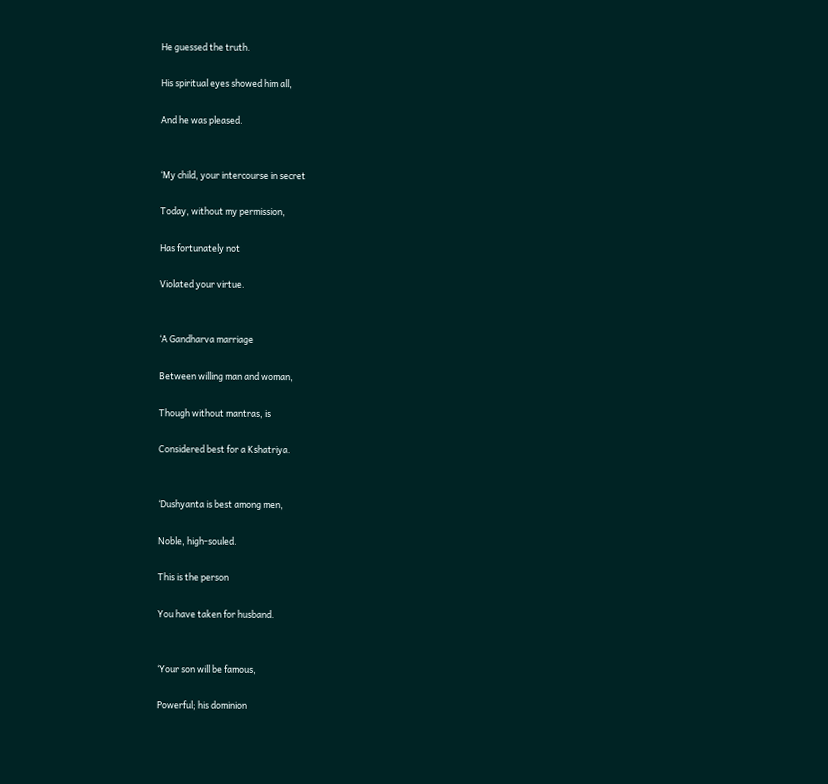He guessed the truth.

His spiritual eyes showed him all,

And he was pleased.


‘My child, your intercourse in secret

Today, without my permission,

Has fortunately not

Violated your virtue.


‘A Gandharva marriage

Between willing man and woman,

Though without mantras, is

Considered best for a Kshatriya.


‘Dushyanta is best among men,

Noble, high-souled.

This is the person

You have taken for husband.


‘Your son will be famous,

Powerful; his dominion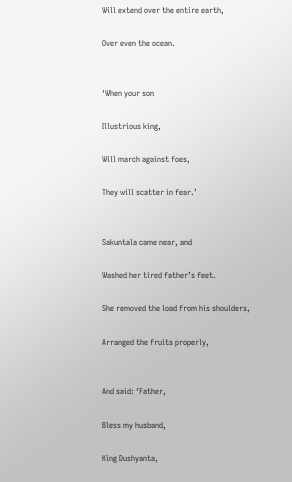Will extend over the entire earth,

Over even the ocean.


‘When your son

Illustrious king,

Will march against foes,

They will scatter in fear.’


Sakuntala came near, and

Washed her tired father’s feet.

She removed the load from his shoulders,

Arranged the fruits properly,


And said: ‘Father,

Bless my husband,

King Dushyanta,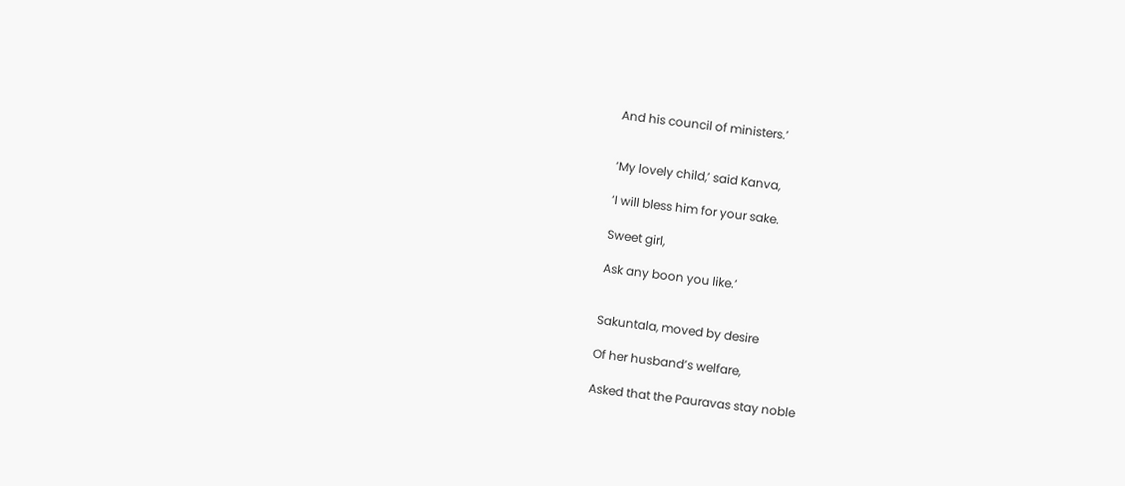And his council of ministers.’


‘My lovely child,’ said Kanva,

‘I will bless him for your sake.

Sweet girl,

Ask any boon you like.’


Sakuntala, moved by desire

Of her husband’s welfare,

Asked that the Pauravas stay noble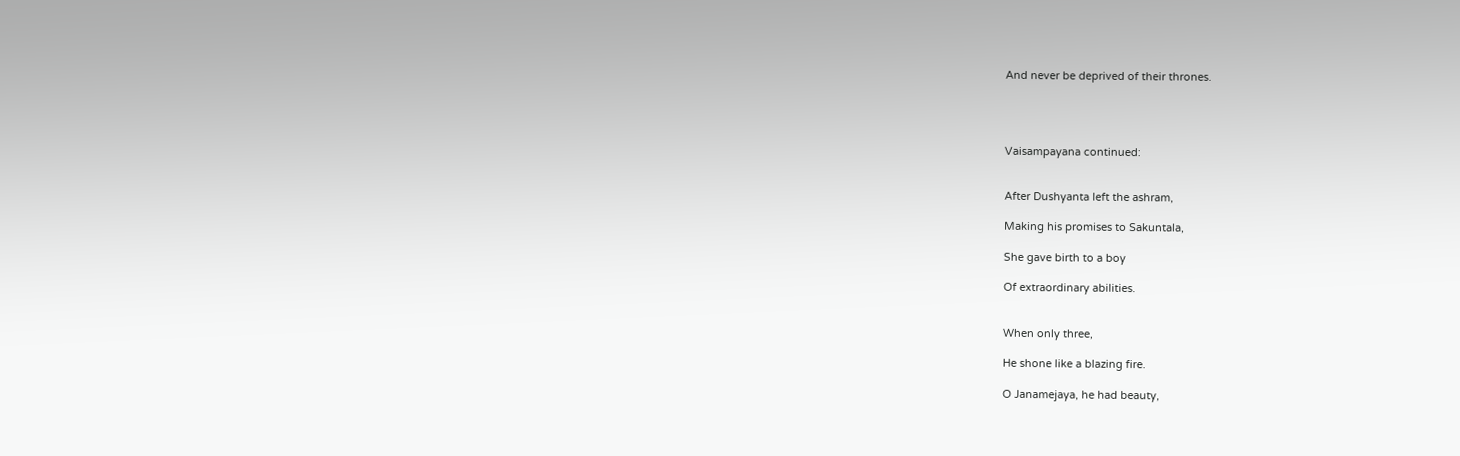And never be deprived of their thrones.




Vaisampayana continued:


After Dushyanta left the ashram,

Making his promises to Sakuntala,

She gave birth to a boy

Of extraordinary abilities.


When only three,

He shone like a blazing fire.

O Janamejaya, he had beauty,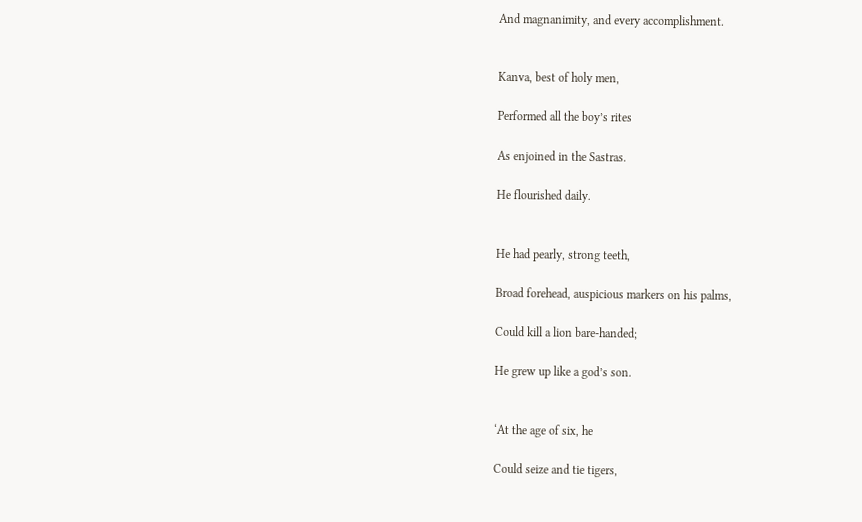And magnanimity, and every accomplishment.


Kanva, best of holy men,

Performed all the boy’s rites

As enjoined in the Sastras.

He flourished daily.


He had pearly, strong teeth,

Broad forehead, auspicious markers on his palms,

Could kill a lion bare-handed;

He grew up like a god’s son.


‘At the age of six, he

Could seize and tie tigers,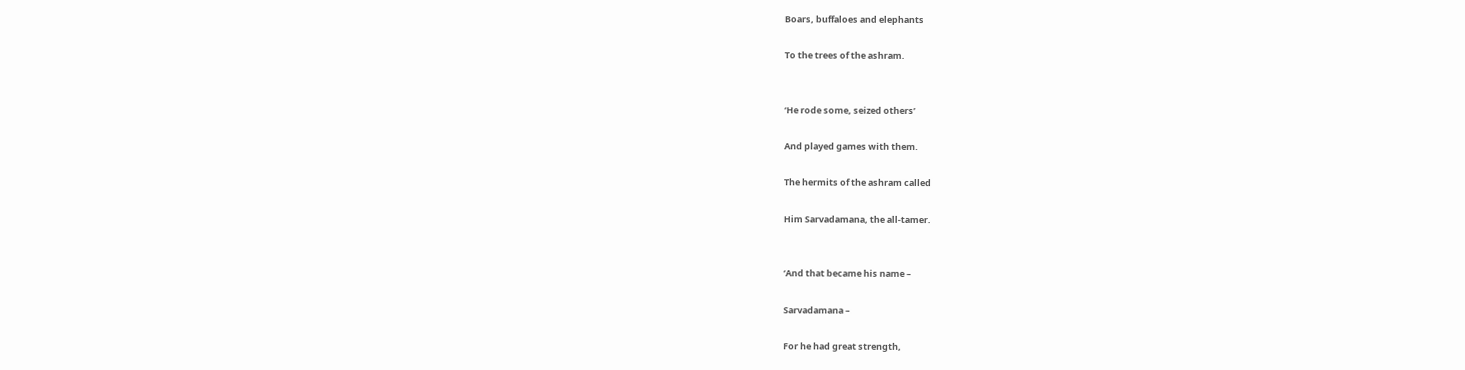Boars, buffaloes and elephants

To the trees of the ashram.


‘He rode some, seized others’

And played games with them.

The hermits of the ashram called

Him Sarvadamana, the all-tamer.


‘And that became his name –

Sarvadamana –

For he had great strength,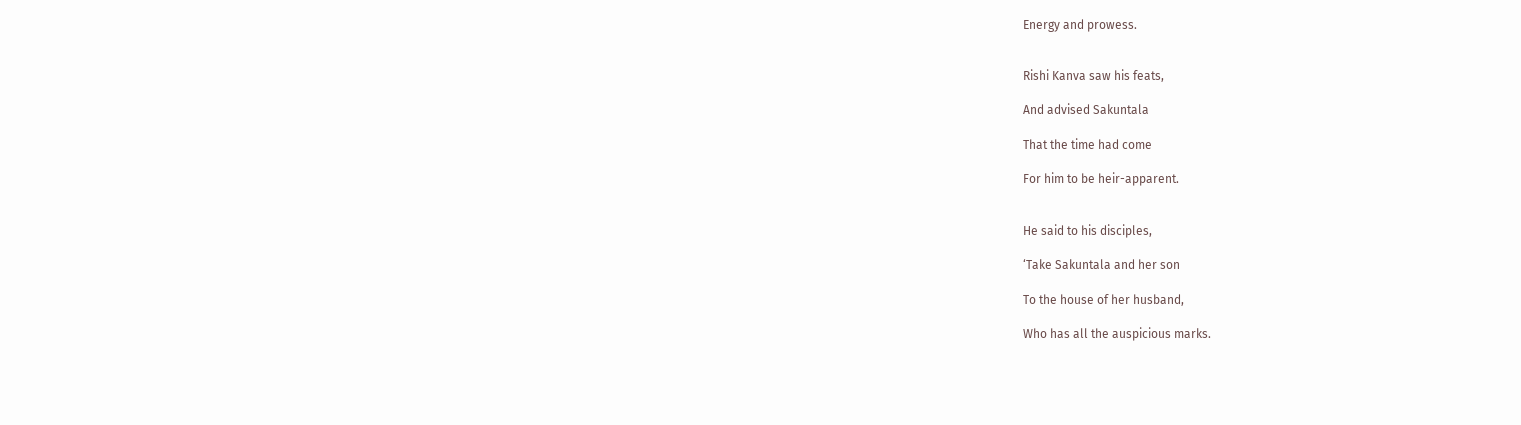Energy and prowess.


Rishi Kanva saw his feats,

And advised Sakuntala

That the time had come

For him to be heir-apparent.


He said to his disciples,

‘Take Sakuntala and her son

To the house of her husband,

Who has all the auspicious marks.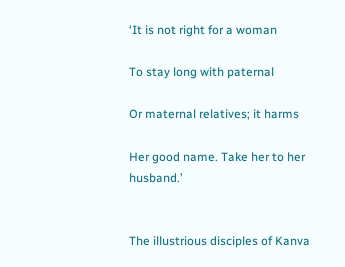‘It is not right for a woman

To stay long with paternal

Or maternal relatives; it harms

Her good name. Take her to her husband.’


The illustrious disciples of Kanva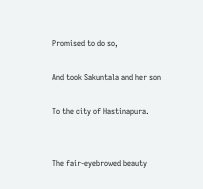Promised to do so,

And took Sakuntala and her son

To the city of Hastinapura.


The fair-eyebrowed beauty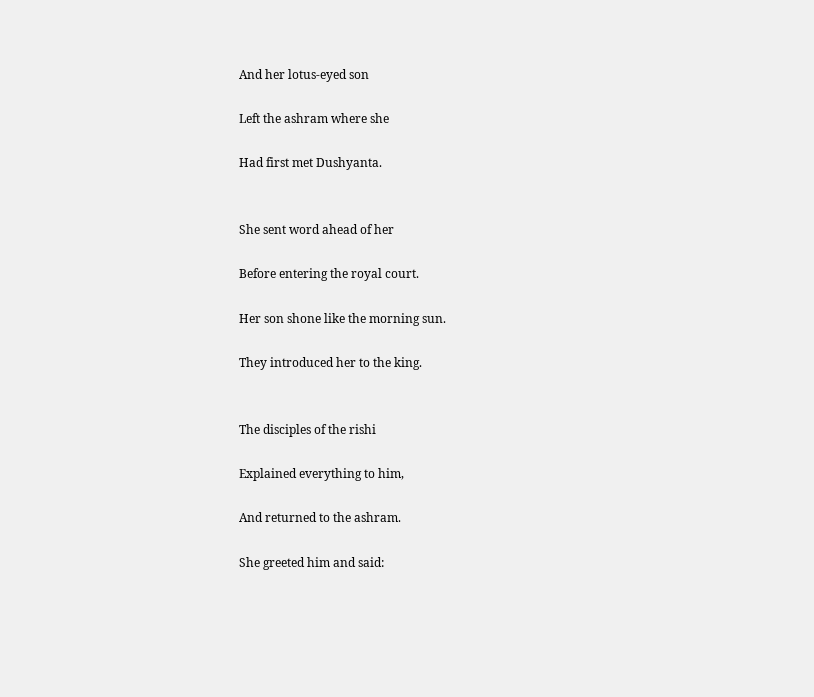And her lotus-eyed son

Left the ashram where she

Had first met Dushyanta.


She sent word ahead of her

Before entering the royal court.

Her son shone like the morning sun.

They introduced her to the king.


The disciples of the rishi

Explained everything to him,

And returned to the ashram.

She greeted him and said: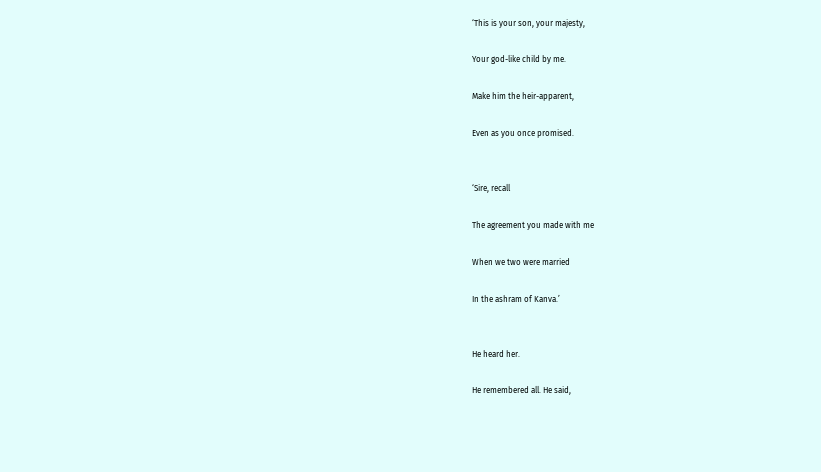‘This is your son, your majesty,

Your god-like child by me.

Make him the heir-apparent,

Even as you once promised.


‘Sire, recall

The agreement you made with me

When we two were married

In the ashram of Kanva.’


He heard her.

He remembered all. He said,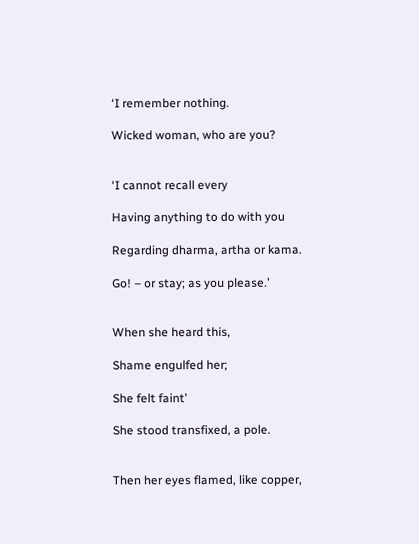‘I remember nothing.

Wicked woman, who are you?


‘I cannot recall every

Having anything to do with you

Regarding dharma, artha or kama.

Go! – or stay; as you please.’


When she heard this,

Shame engulfed her;

She felt faint’

She stood transfixed, a pole.


Then her eyes flamed, like copper,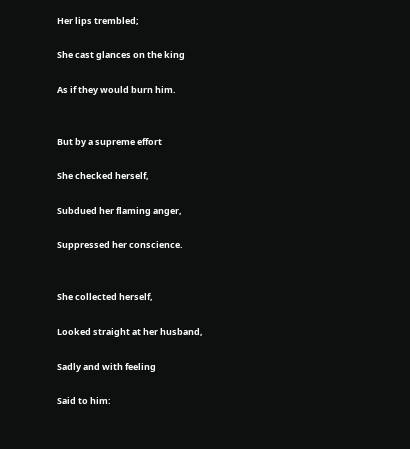Her lips trembled;

She cast glances on the king

As if they would burn him.


But by a supreme effort

She checked herself,

Subdued her flaming anger,

Suppressed her conscience.


She collected herself,

Looked straight at her husband,

Sadly and with feeling

Said to him: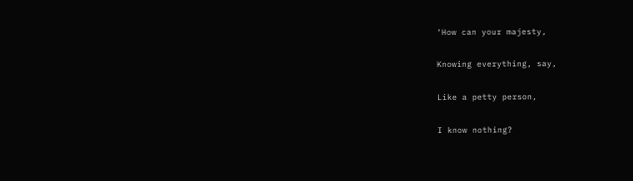‘How can your majesty,

Knowing everything, say,

Like a petty person,

I know nothing?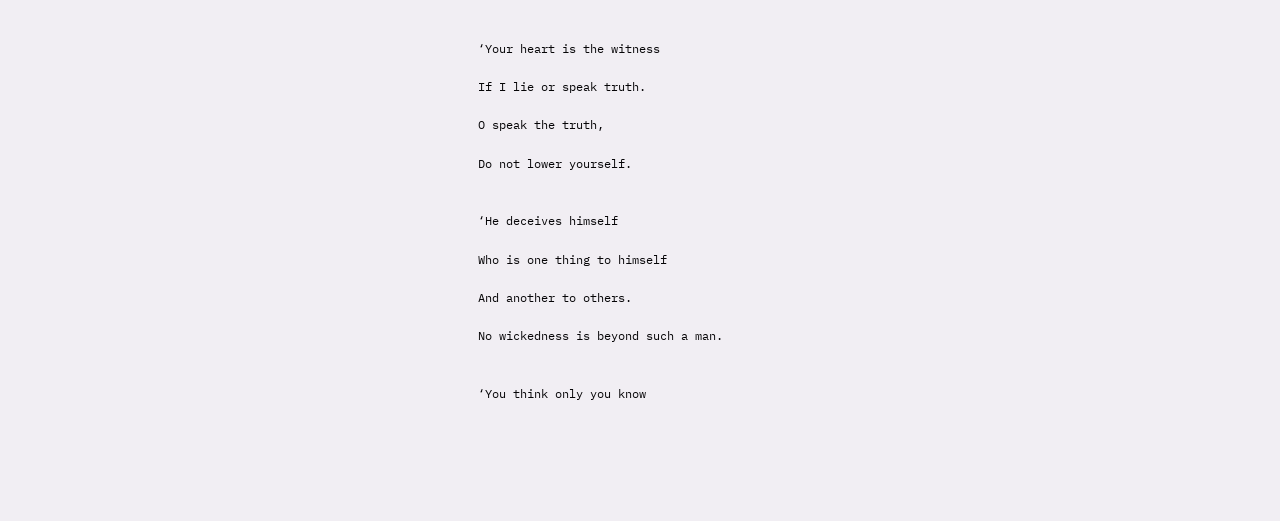‘Your heart is the witness

If I lie or speak truth.

O speak the truth,

Do not lower yourself.


‘He deceives himself

Who is one thing to himself

And another to others.

No wickedness is beyond such a man.


‘You think only you know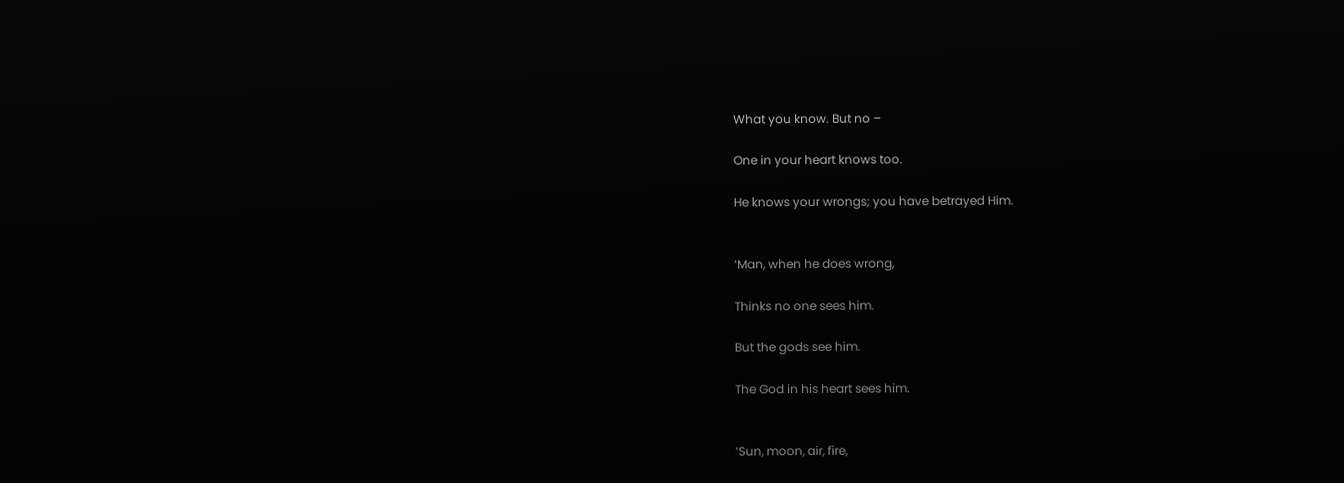What you know. But no –

One in your heart knows too.

He knows your wrongs; you have betrayed Him.


‘Man, when he does wrong,

Thinks no one sees him.

But the gods see him.

The God in his heart sees him.


‘Sun, moon, air, fire,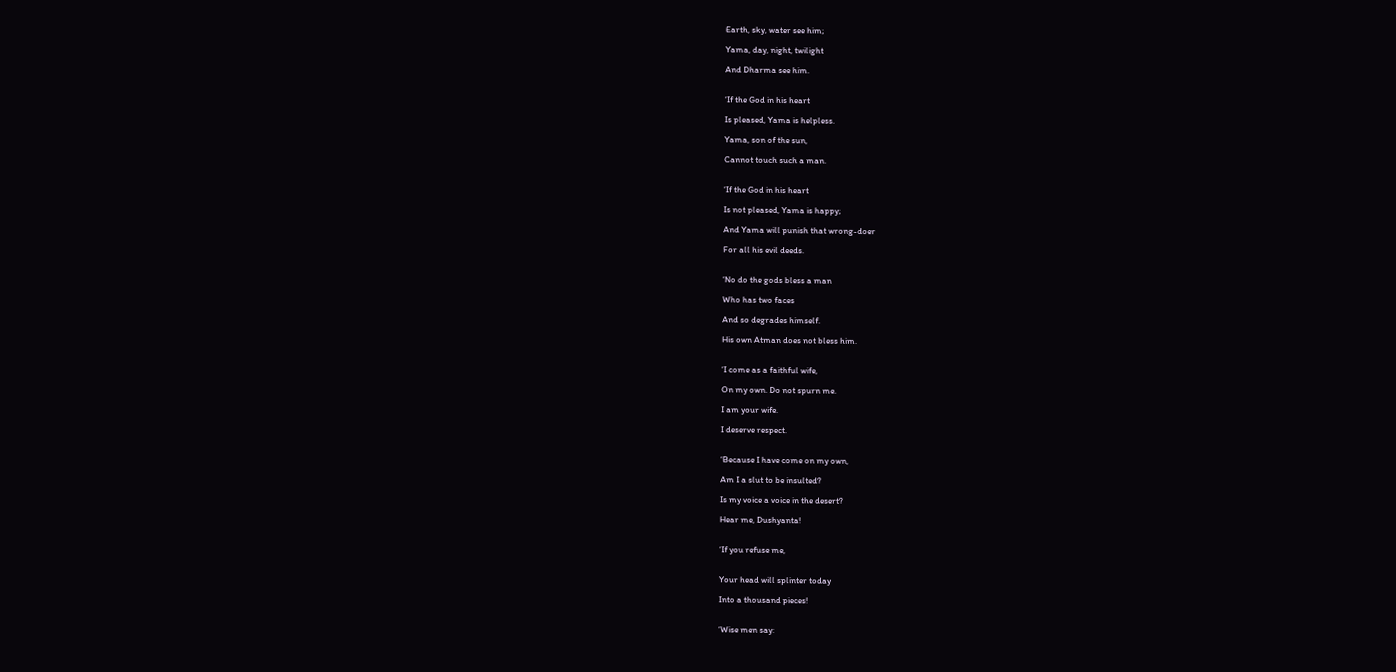Earth, sky, water see him;

Yama, day, night, twilight

And Dharma see him.


‘If the God in his heart

Is pleased, Yama is helpless.

Yama, son of the sun,

Cannot touch such a man.


‘If the God in his heart

Is not pleased, Yama is happy;

And Yama will punish that wrong-doer

For all his evil deeds.


‘No do the gods bless a man

Who has two faces

And so degrades himself.

His own Atman does not bless him.


‘I come as a faithful wife,

On my own. Do not spurn me.

I am your wife.

I deserve respect.


‘Because I have come on my own,

Am I a slut to be insulted?

Is my voice a voice in the desert?

Hear me, Dushyanta!


‘If you refuse me,


Your head will splinter today

Into a thousand pieces!


‘Wise men say: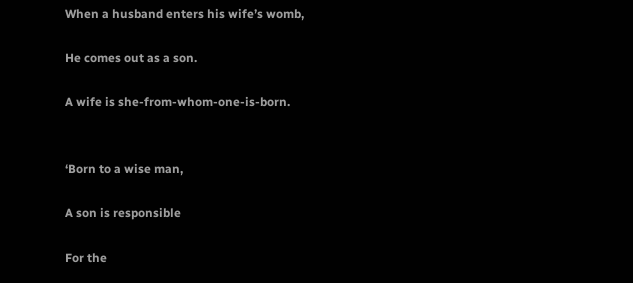When a husband enters his wife’s womb,

He comes out as a son.

A wife is she-from-whom-one-is-born.


‘Born to a wise man,

A son is responsible

For the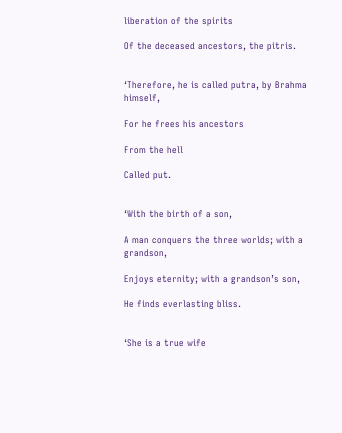liberation of the spirits

Of the deceased ancestors, the pitris.


‘Therefore, he is called putra, by Brahma himself,

For he frees his ancestors

From the hell

Called put.


‘With the birth of a son,

A man conquers the three worlds; with a grandson,

Enjoys eternity; with a grandson’s son,

He finds everlasting bliss.


‘She is a true wife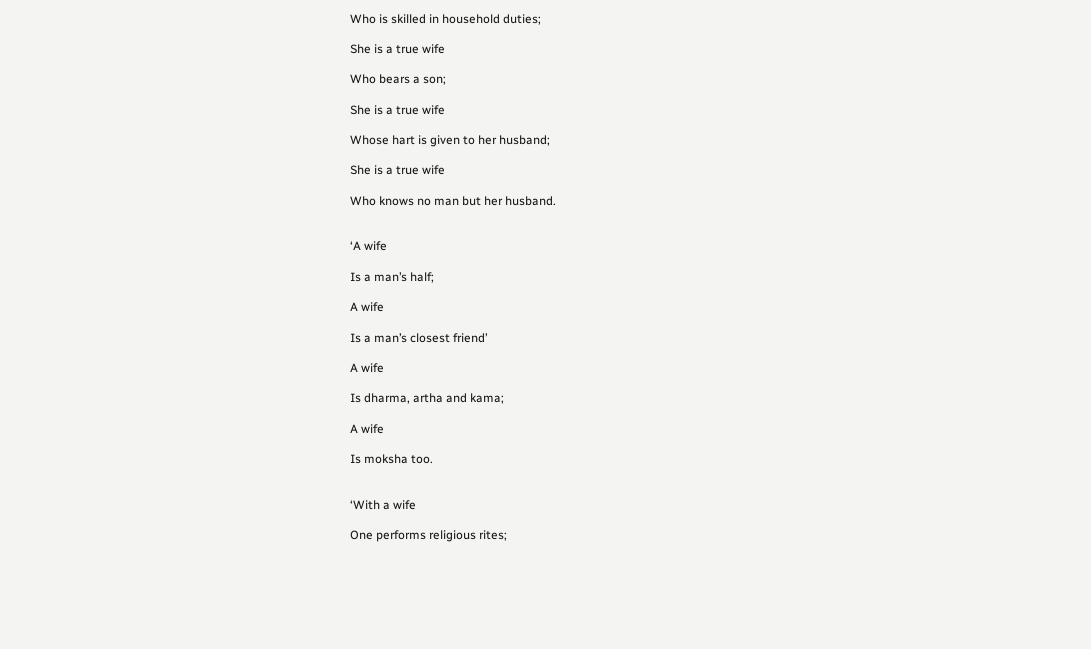Who is skilled in household duties;

She is a true wife

Who bears a son;

She is a true wife

Whose hart is given to her husband;

She is a true wife

Who knows no man but her husband.


‘A wife

Is a man’s half;

A wife

Is a man’s closest friend’

A wife

Is dharma, artha and kama;

A wife

Is moksha too.


‘With a wife

One performs religious rites;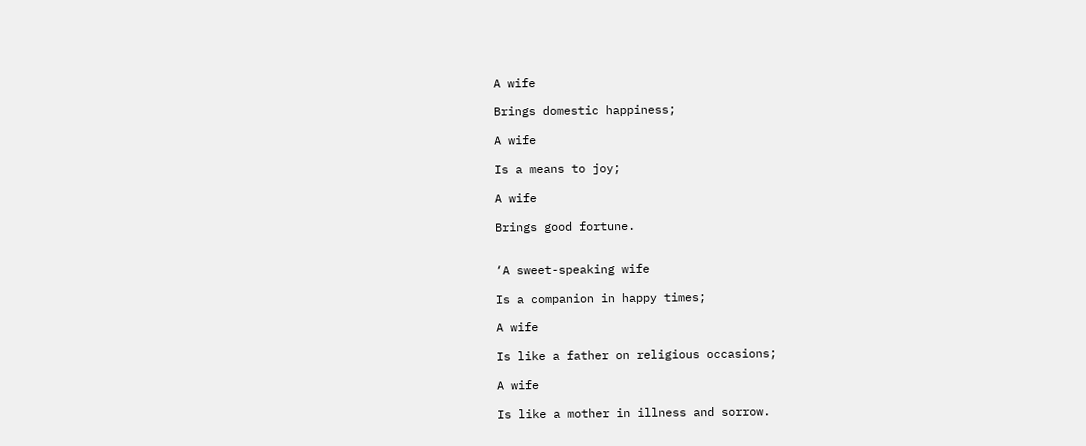A wife

Brings domestic happiness;

A wife

Is a means to joy;

A wife

Brings good fortune.


‘A sweet-speaking wife

Is a companion in happy times;

A wife

Is like a father on religious occasions;

A wife

Is like a mother in illness and sorrow.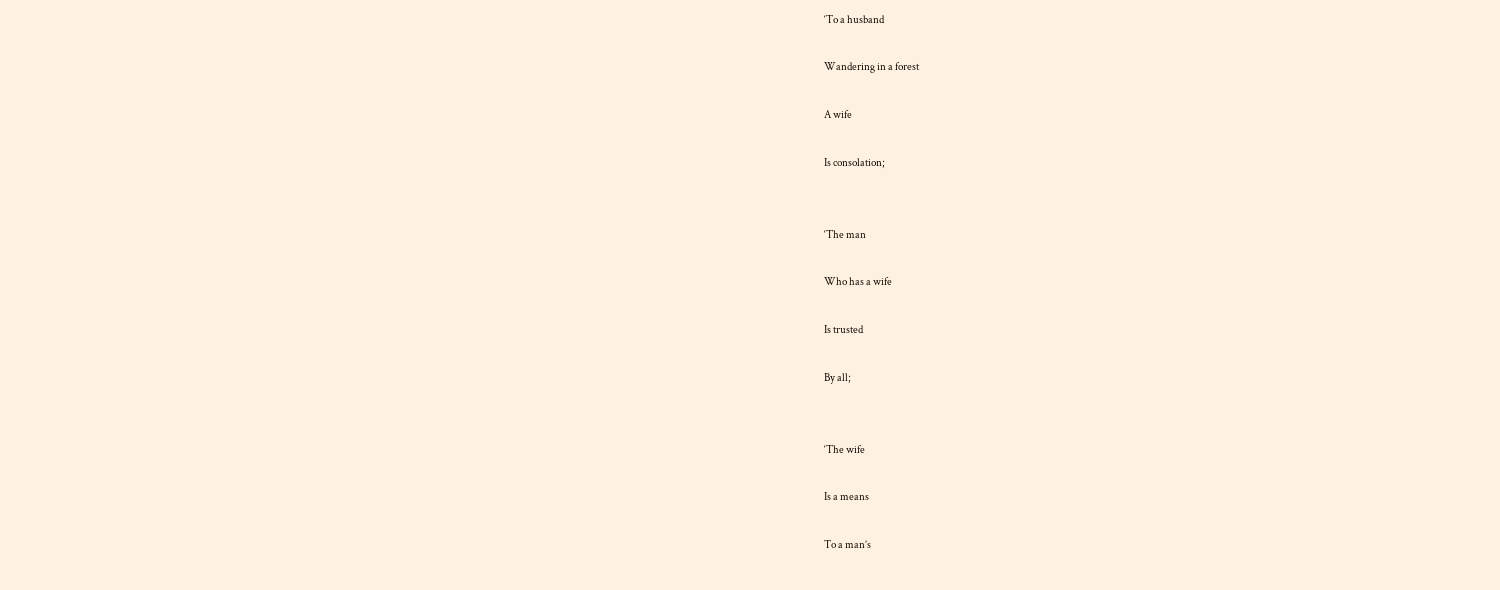‘To a husband

Wandering in a forest

A wife

Is consolation;


‘The man

Who has a wife

Is trusted

By all;


‘The wife

Is a means

To a man’s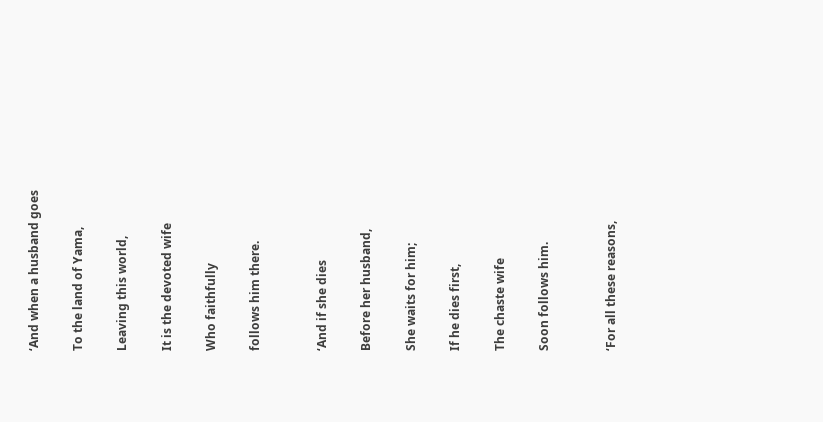‘And when a husband goes

To the land of Yama,

Leaving this world,

It is the devoted wife

Who faithfully

follows him there.


‘And if she dies

Before her husband,

She waits for him;

If he dies first,

The chaste wife

Soon follows him.


‘For all these reasons,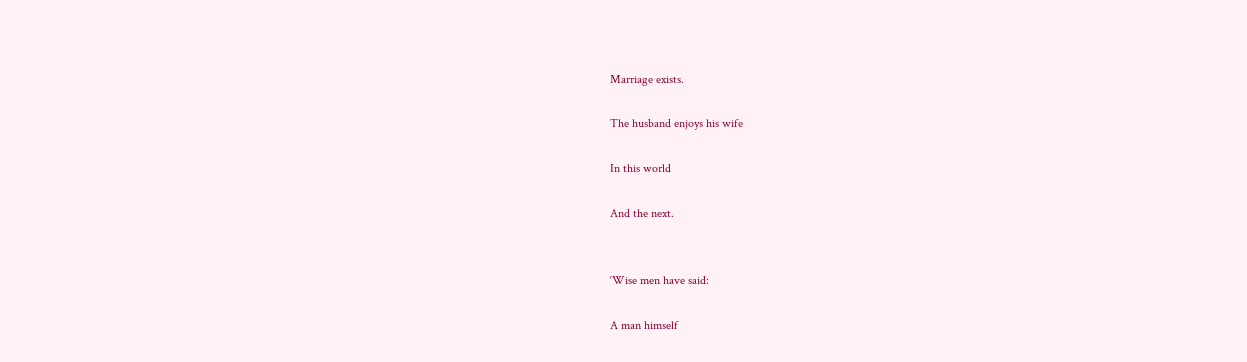Marriage exists.

The husband enjoys his wife

In this world

And the next.


‘Wise men have said:

A man himself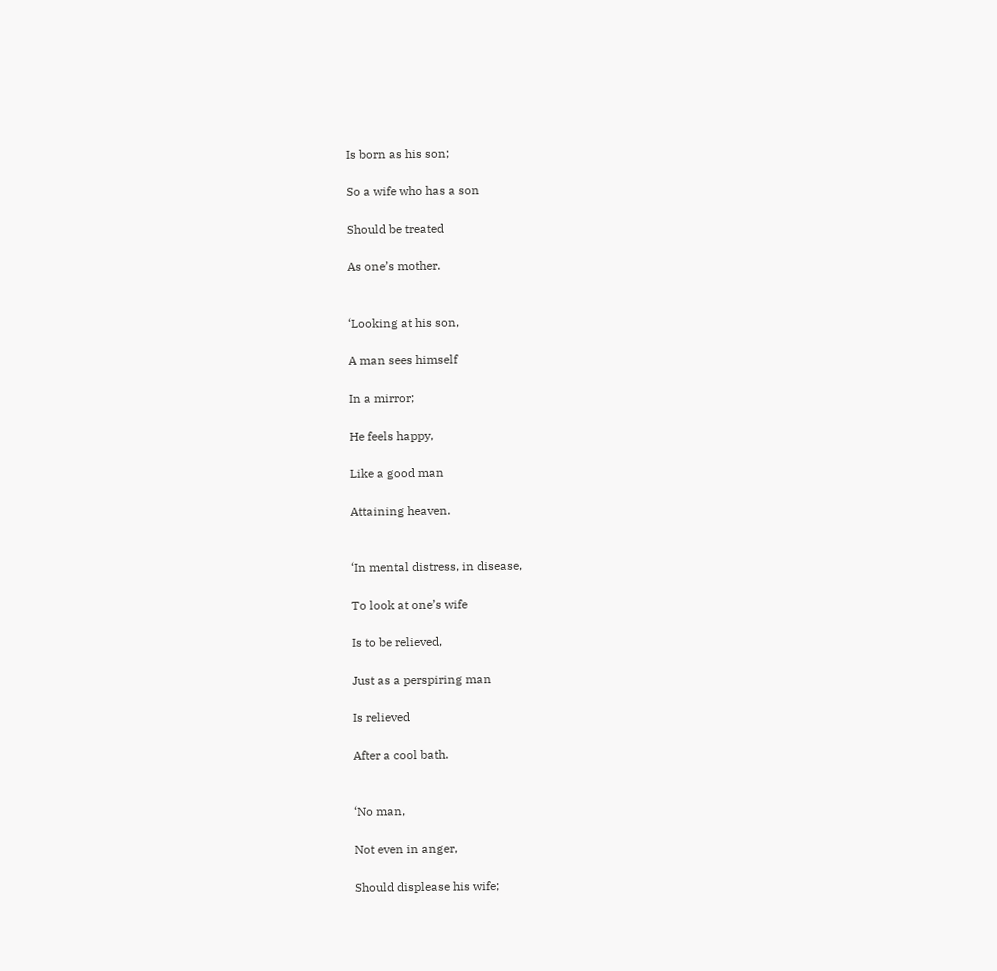Is born as his son;

So a wife who has a son

Should be treated

As one’s mother.


‘Looking at his son,

A man sees himself

In a mirror;

He feels happy,

Like a good man

Attaining heaven.


‘In mental distress, in disease,

To look at one’s wife

Is to be relieved,

Just as a perspiring man

Is relieved

After a cool bath.


‘No man,

Not even in anger,

Should displease his wife;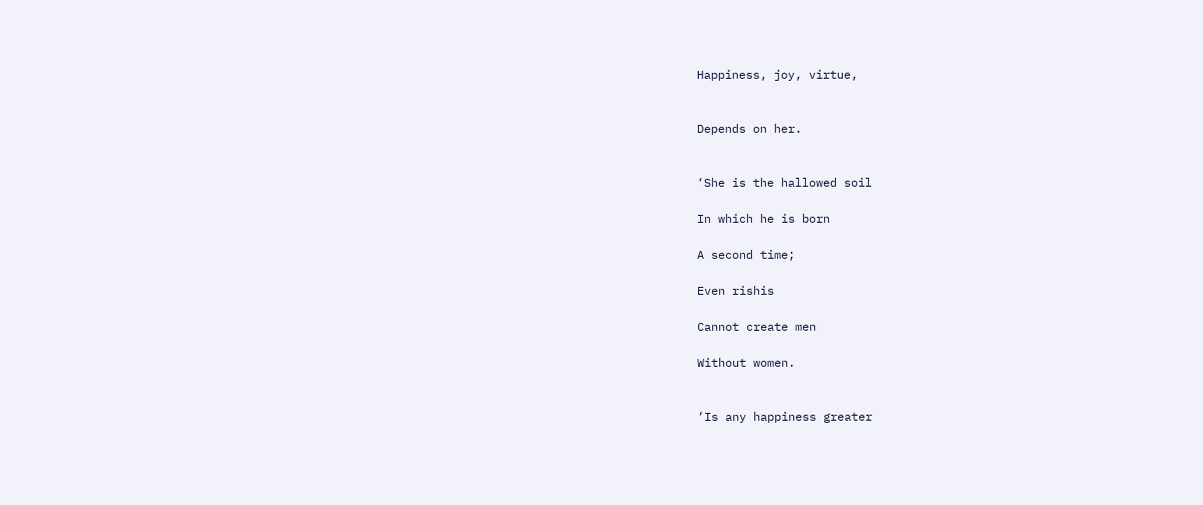Happiness, joy, virtue,


Depends on her.


‘She is the hallowed soil

In which he is born

A second time;

Even rishis

Cannot create men

Without women.


‘Is any happiness greater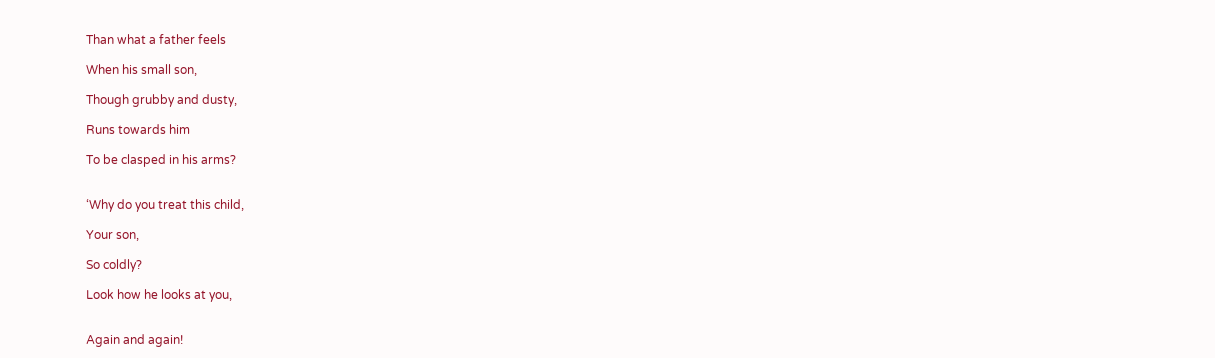Than what a father feels

When his small son,

Though grubby and dusty,

Runs towards him

To be clasped in his arms?


‘Why do you treat this child,

Your son,

So coldly?

Look how he looks at you,


Again and again!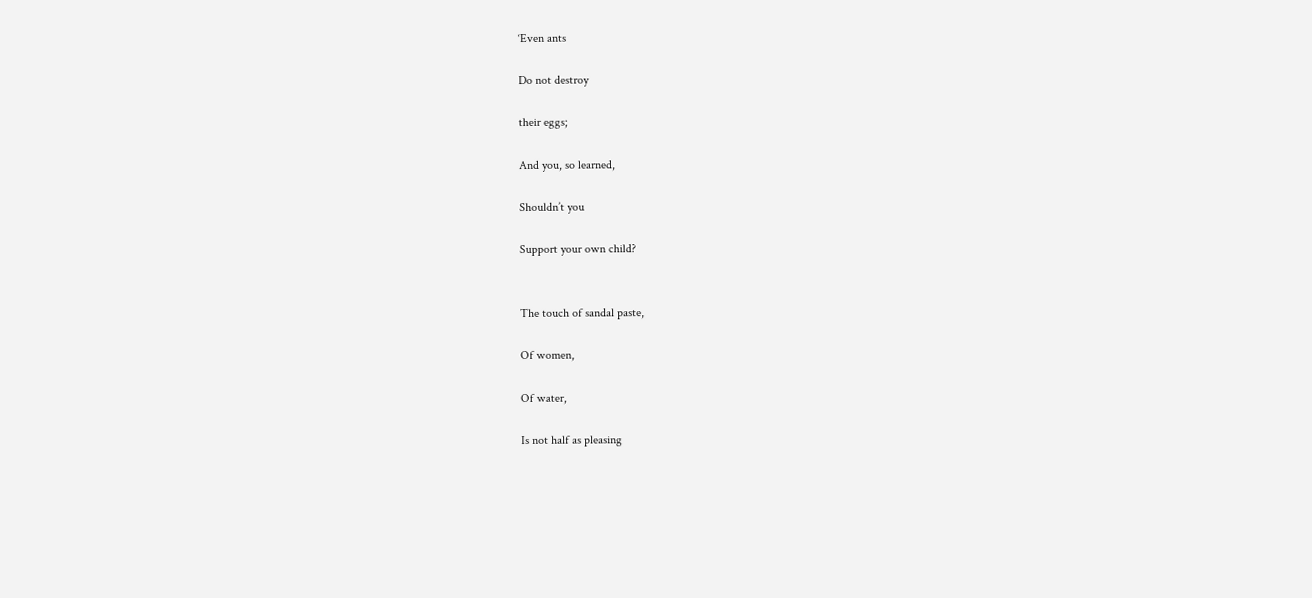‘Even ants

Do not destroy

their eggs;

And you, so learned,

Shouldn’t you

Support your own child?


The touch of sandal paste,

Of women,

Of water,

Is not half as pleasing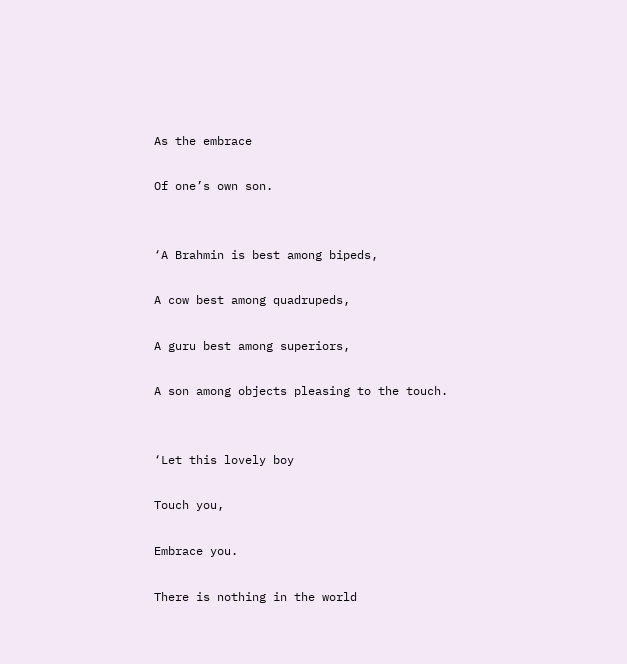As the embrace

Of one’s own son.


‘A Brahmin is best among bipeds,

A cow best among quadrupeds,

A guru best among superiors,

A son among objects pleasing to the touch.


‘Let this lovely boy

Touch you,

Embrace you.

There is nothing in the world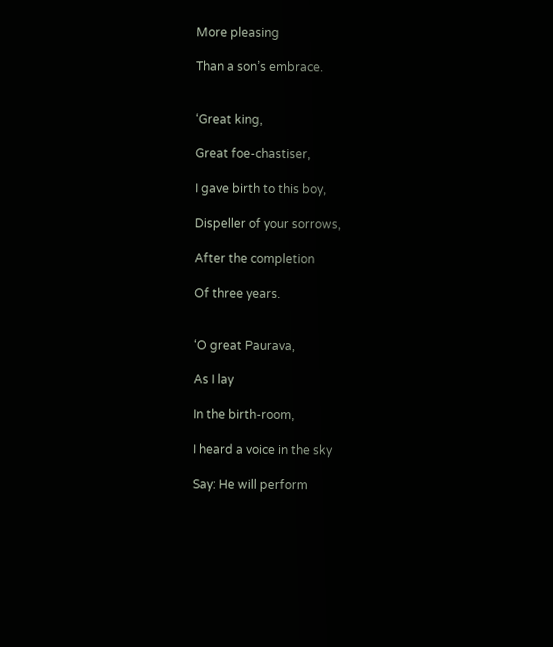More pleasing

Than a son’s embrace.


‘Great king,

Great foe-chastiser,

I gave birth to this boy,

Dispeller of your sorrows,

After the completion

Of three years.


‘O great Paurava,

As I lay

In the birth-room,

I heard a voice in the sky

Say: He will perform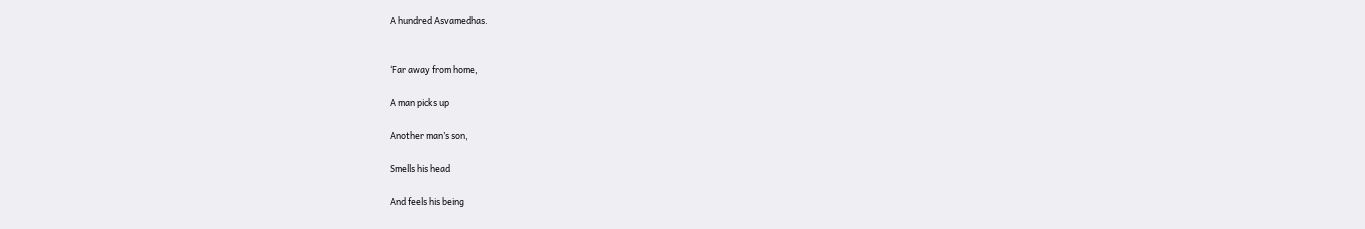A hundred Asvamedhas.


‘Far away from home,

A man picks up

Another man’s son,

Smells his head

And feels his being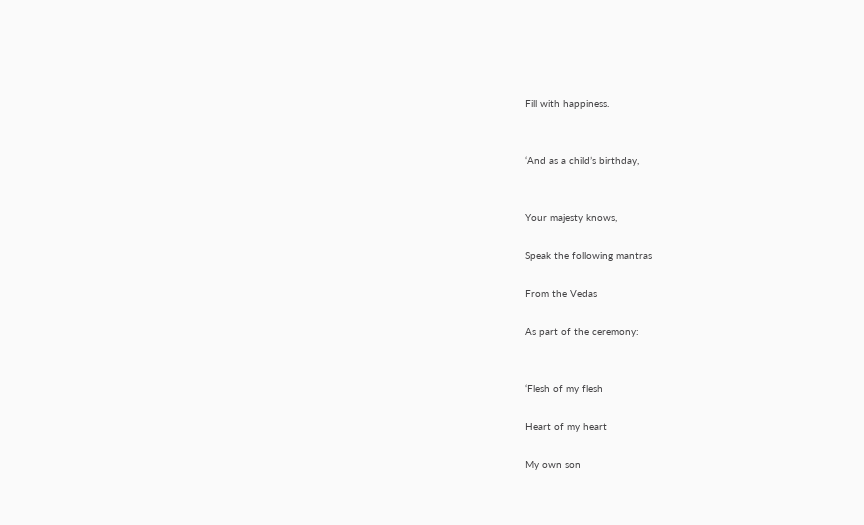Fill with happiness.


‘And as a child’s birthday,


Your majesty knows,

Speak the following mantras

From the Vedas

As part of the ceremony:


‘Flesh of my flesh

Heart of my heart

My own son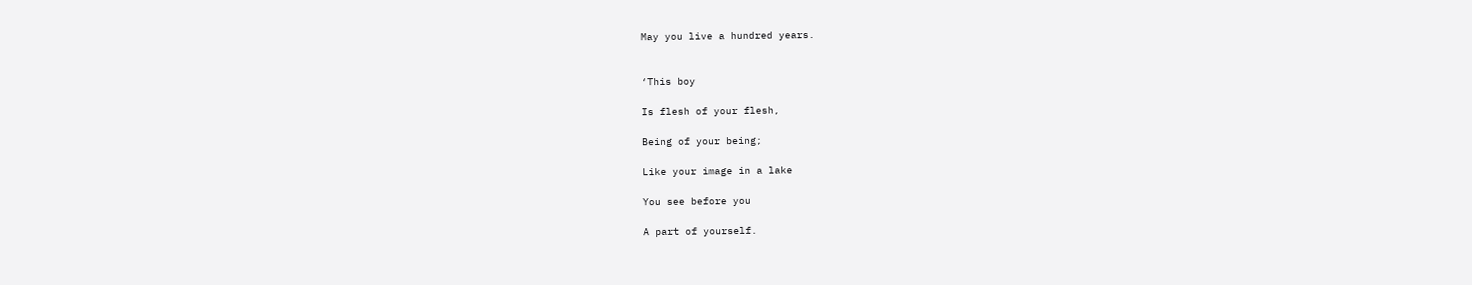May you live a hundred years.


‘This boy

Is flesh of your flesh,

Being of your being;

Like your image in a lake

You see before you

A part of yourself.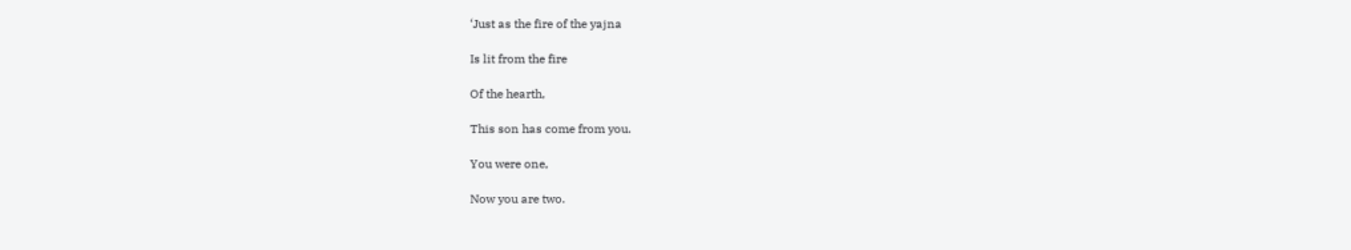‘Just as the fire of the yajna

Is lit from the fire

Of the hearth,

This son has come from you.

You were one,

Now you are two.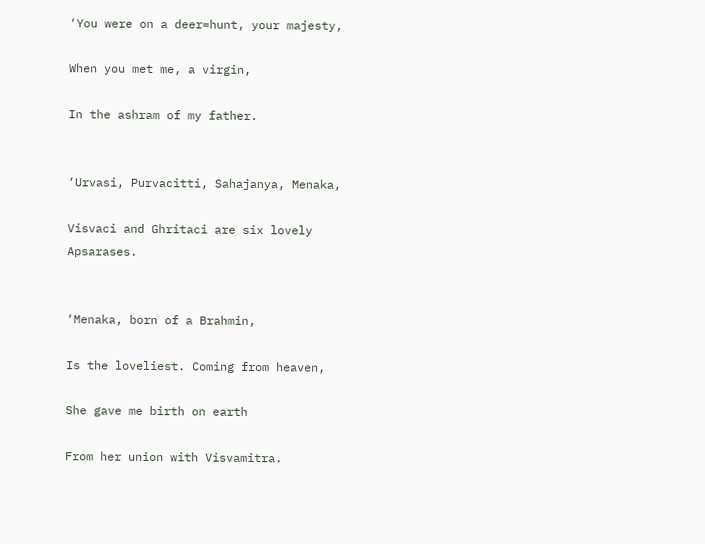‘You were on a deer=hunt, your majesty,

When you met me, a virgin,

In the ashram of my father.


‘Urvasi, Purvacitti, Sahajanya, Menaka,

Visvaci and Ghritaci are six lovely Apsarases.


‘Menaka, born of a Brahmin,

Is the loveliest. Coming from heaven,

She gave me birth on earth

From her union with Visvamitra.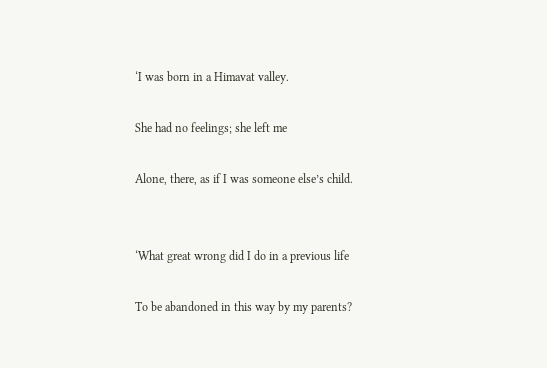‘I was born in a Himavat valley.

She had no feelings; she left me

Alone, there, as if I was someone else’s child.


‘What great wrong did I do in a previous life

To be abandoned in this way by my parents?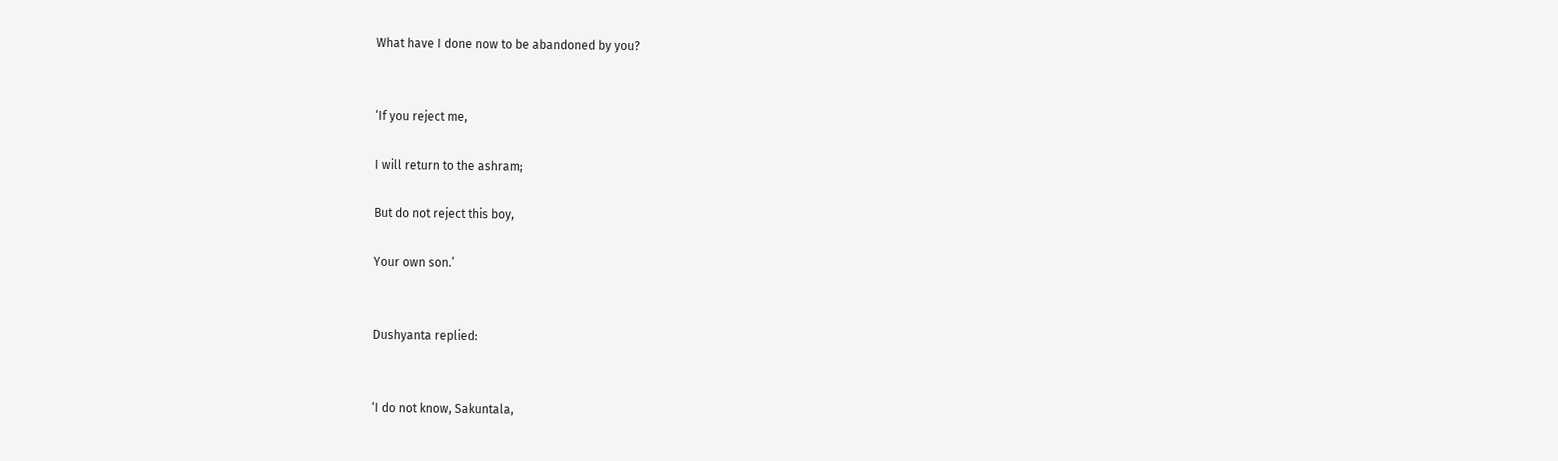What have I done now to be abandoned by you?


‘If you reject me,

I will return to the ashram;

But do not reject this boy,

Your own son.’


Dushyanta replied:


‘I do not know, Sakuntala,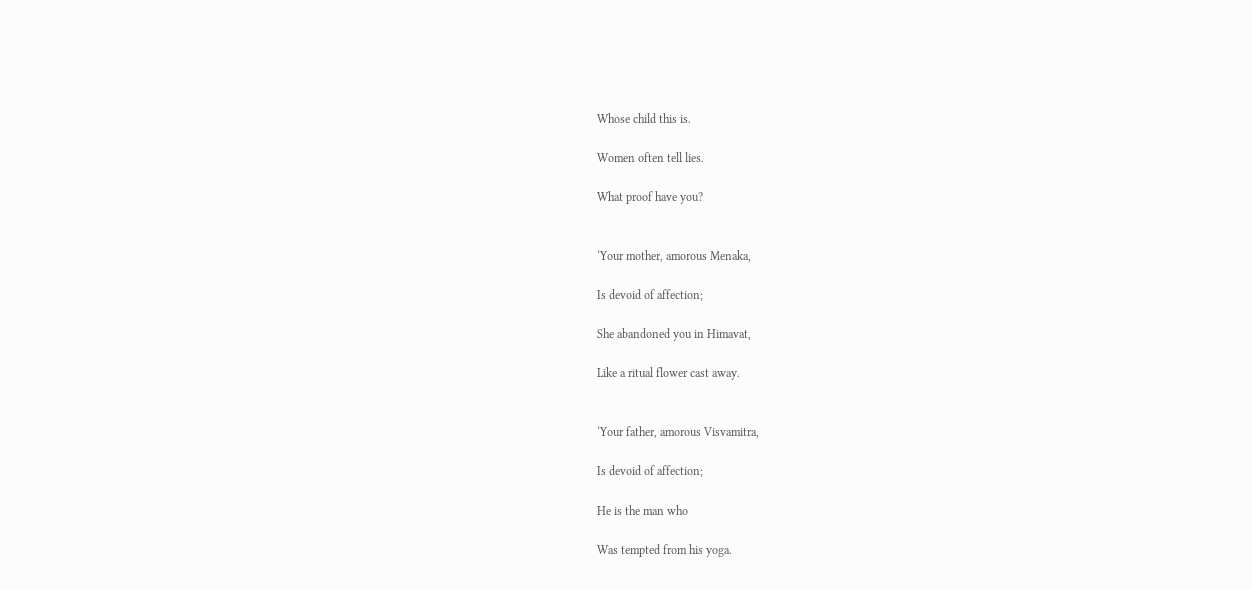Whose child this is.

Women often tell lies.

What proof have you?


‘Your mother, amorous Menaka,

Is devoid of affection;

She abandoned you in Himavat,

Like a ritual flower cast away.


‘Your father, amorous Visvamitra,

Is devoid of affection;

He is the man who

Was tempted from his yoga.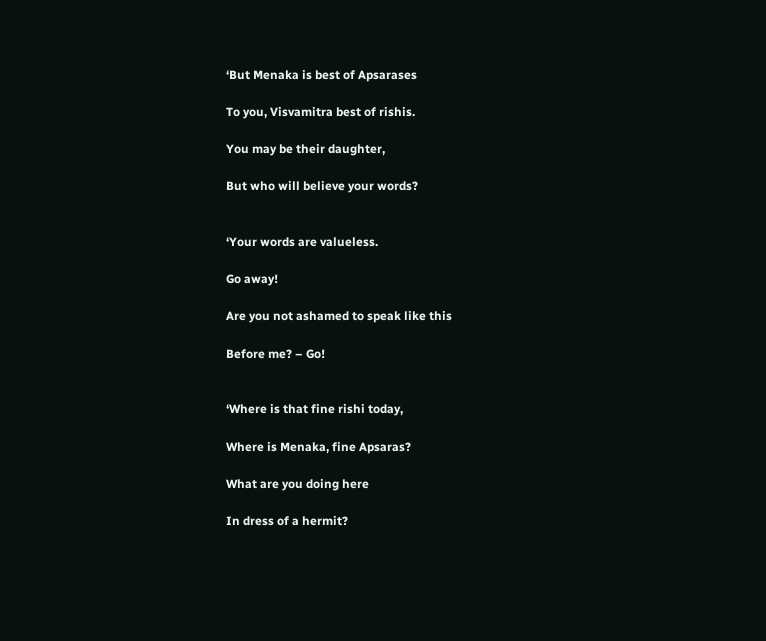‘But Menaka is best of Apsarases

To you, Visvamitra best of rishis.

You may be their daughter,

But who will believe your words?


‘Your words are valueless.

Go away!

Are you not ashamed to speak like this

Before me? – Go!


‘Where is that fine rishi today,

Where is Menaka, fine Apsaras?

What are you doing here

In dress of a hermit?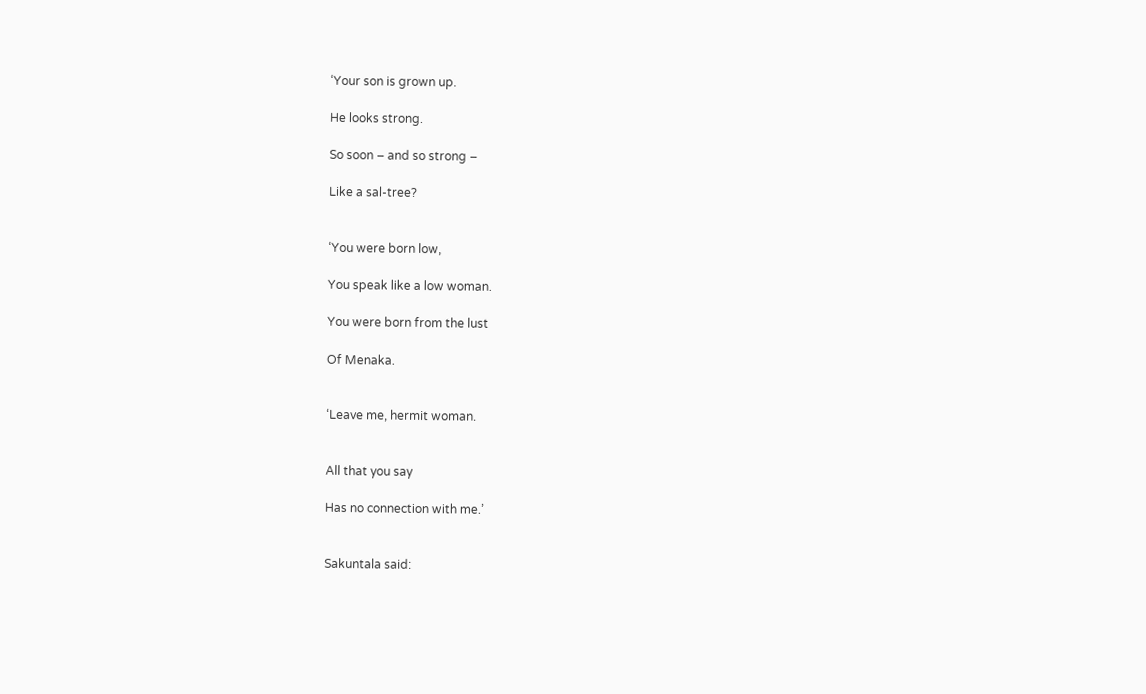‘Your son is grown up.

He looks strong.

So soon – and so strong –

Like a sal-tree?


‘You were born low,

You speak like a low woman.

You were born from the lust

Of Menaka.


‘Leave me, hermit woman.


All that you say

Has no connection with me.’


Sakuntala said: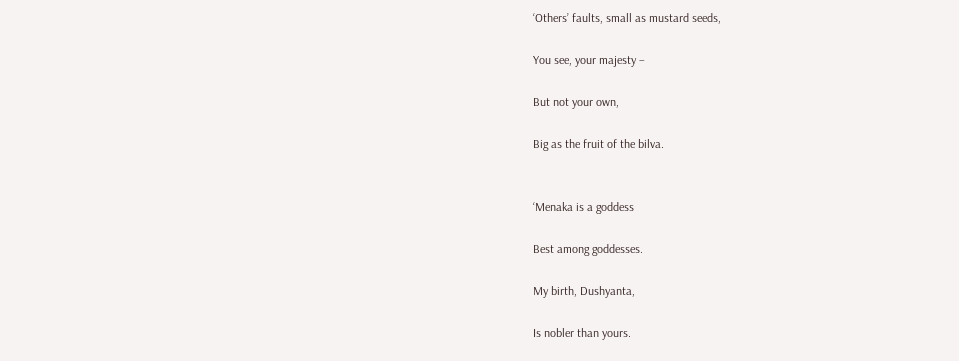‘Others’ faults, small as mustard seeds,

You see, your majesty –

But not your own,

Big as the fruit of the bilva.


‘Menaka is a goddess

Best among goddesses.

My birth, Dushyanta,

Is nobler than yours.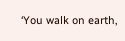‘You walk on earth,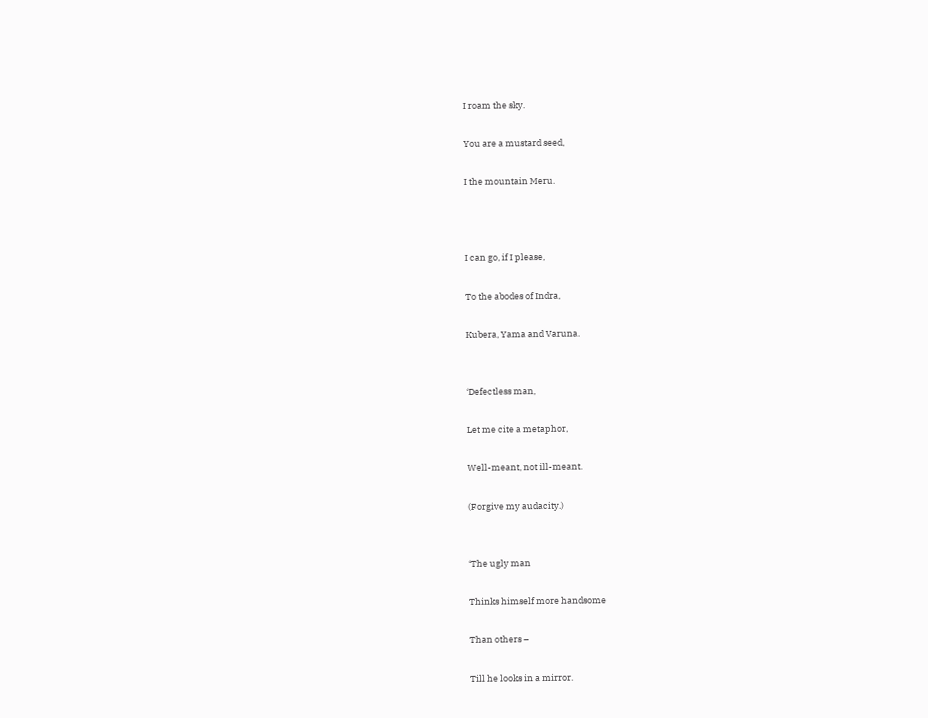I roam the sky.

You are a mustard seed,

I the mountain Meru.



I can go, if I please,

To the abodes of Indra,

Kubera, Yama and Varuna.


‘Defectless man,

Let me cite a metaphor,

Well-meant, not ill-meant.

(Forgive my audacity.)


‘The ugly man

Thinks himself more handsome

Than others –

Till he looks in a mirror.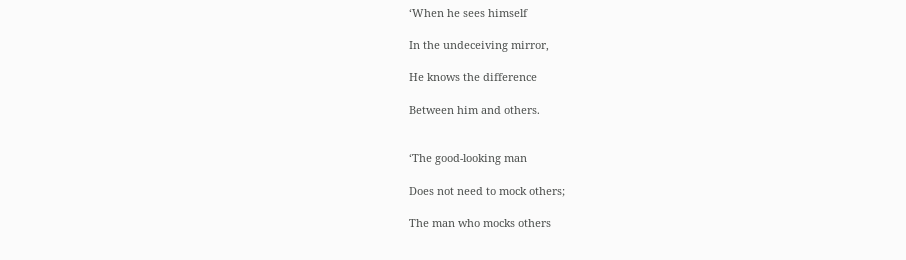‘When he sees himself

In the undeceiving mirror,

He knows the difference

Between him and others.


‘The good-looking man

Does not need to mock others;

The man who mocks others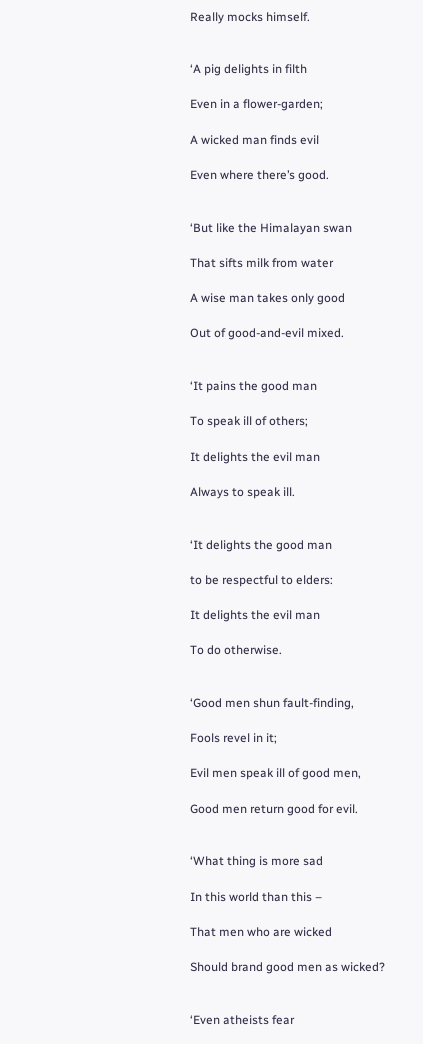Really mocks himself.


‘A pig delights in filth

Even in a flower-garden;

A wicked man finds evil

Even where there’s good.


‘But like the Himalayan swan

That sifts milk from water

A wise man takes only good

Out of good-and-evil mixed.


‘It pains the good man

To speak ill of others;

It delights the evil man

Always to speak ill.


‘It delights the good man

to be respectful to elders:

It delights the evil man

To do otherwise.


‘Good men shun fault-finding,

Fools revel in it;

Evil men speak ill of good men,

Good men return good for evil.


‘What thing is more sad

In this world than this –

That men who are wicked

Should brand good men as wicked?


‘Even atheists fear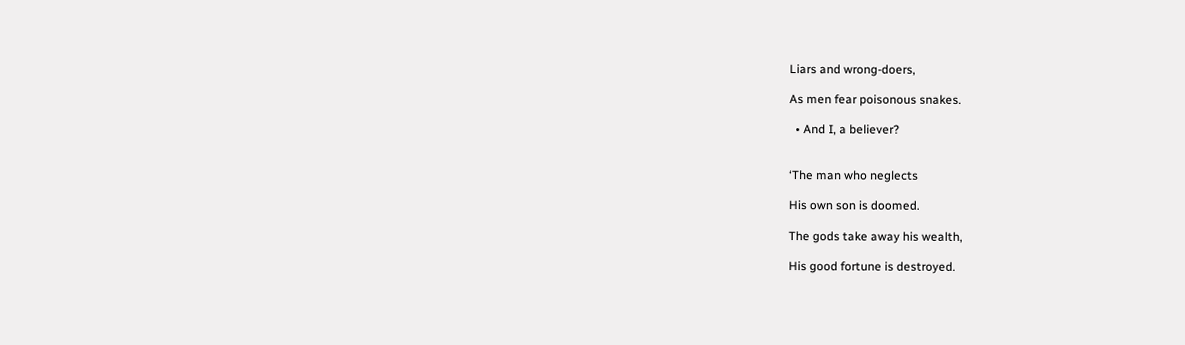Liars and wrong-doers,

As men fear poisonous snakes.

  • And I, a believer?


‘The man who neglects

His own son is doomed.

The gods take away his wealth,

His good fortune is destroyed.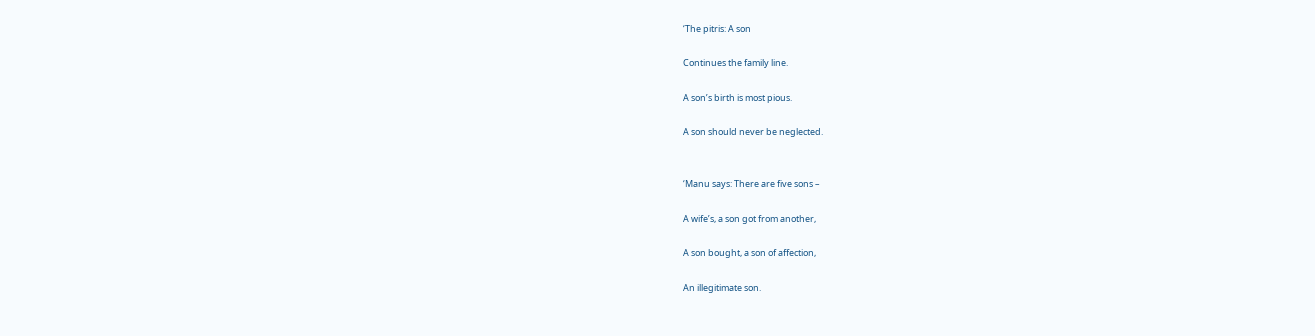‘The pitris: A son

Continues the family line.

A son’s birth is most pious.

A son should never be neglected.


‘Manu says: There are five sons –

A wife’s, a son got from another,

A son bought, a son of affection,

An illegitimate son.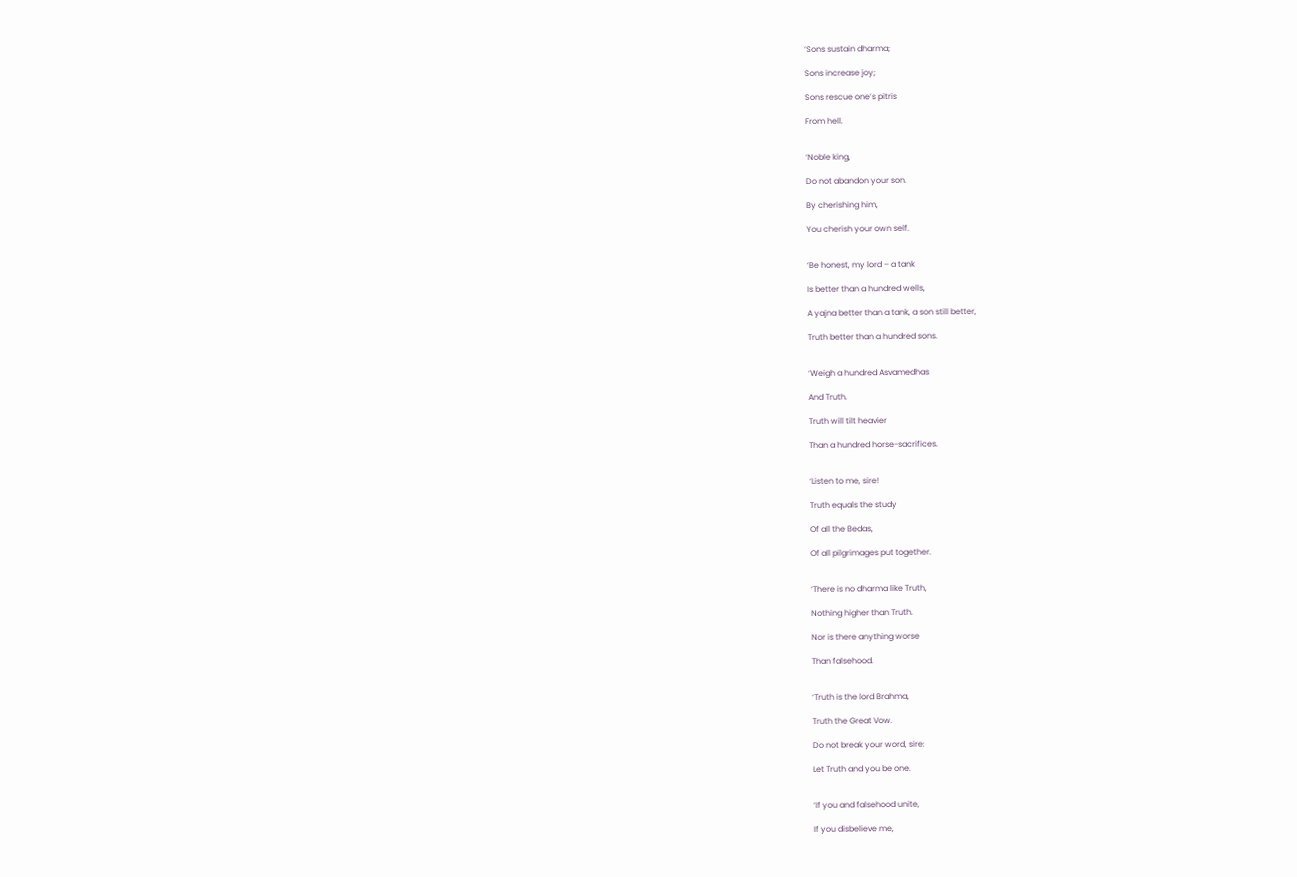‘Sons sustain dharma;

Sons increase joy;

Sons rescue one’s pitris

From hell.


‘Noble king,

Do not abandon your son.

By cherishing him,

You cherish your own self.


‘Be honest, my lord – a tank

Is better than a hundred wells,

A yajna better than a tank, a son still better,

Truth better than a hundred sons.


‘Weigh a hundred Asvamedhas

And Truth.

Truth will tilt heavier

Than a hundred horse-sacrifices.


‘Listen to me, sire!

Truth equals the study

Of all the Bedas,

Of all pilgrimages put together.


‘There is no dharma like Truth,

Nothing higher than Truth.

Nor is there anything worse

Than falsehood.


‘Truth is the lord Brahma,

Truth the Great Vow.

Do not break your word, sire:

Let Truth and you be one.


‘If you and falsehood unite,

If you disbelieve me,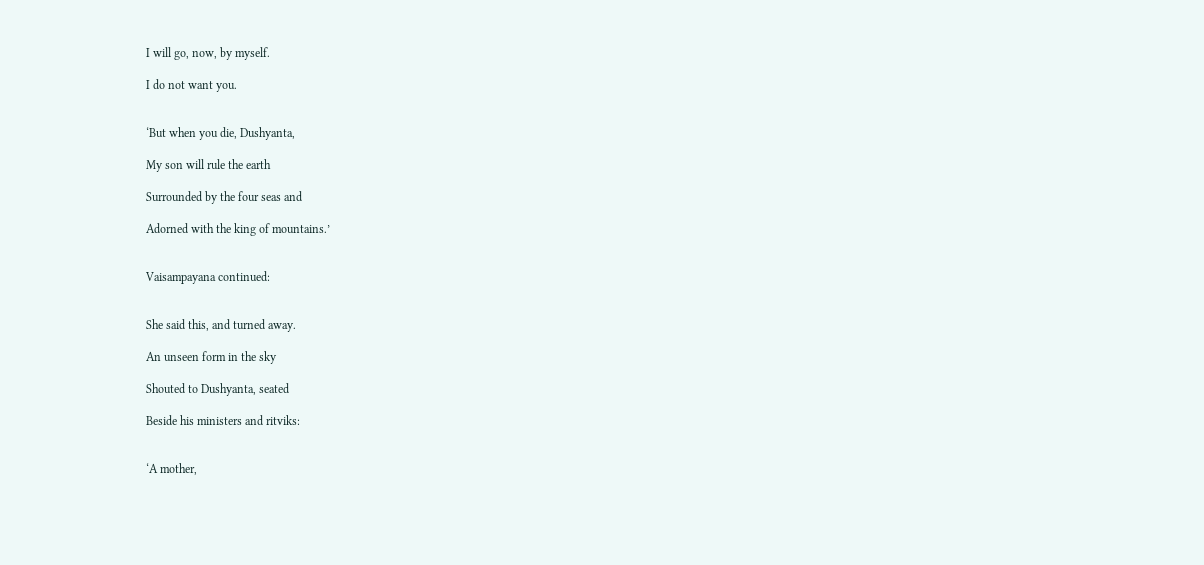I will go, now, by myself.

I do not want you.


‘But when you die, Dushyanta,

My son will rule the earth

Surrounded by the four seas and

Adorned with the king of mountains.’


Vaisampayana continued:


She said this, and turned away.

An unseen form in the sky

Shouted to Dushyanta, seated

Beside his ministers and ritviks:


‘A mother,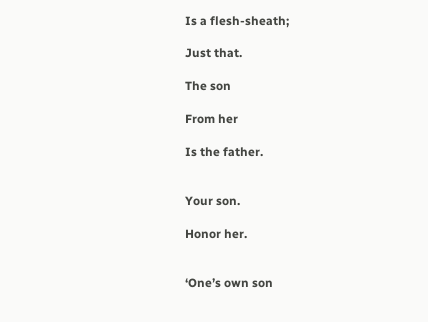Is a flesh-sheath;

Just that.

The son

From her

Is the father.


Your son.

Honor her.


‘One’s own son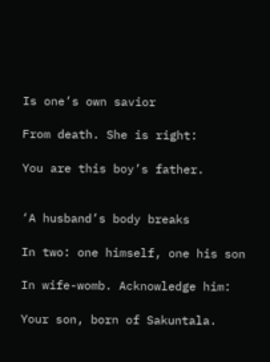Is one’s own savior

From death. She is right:

You are this boy’s father.


‘A husband’s body breaks

In two: one himself, one his son

In wife-womb. Acknowledge him:

Your son, born of Sakuntala.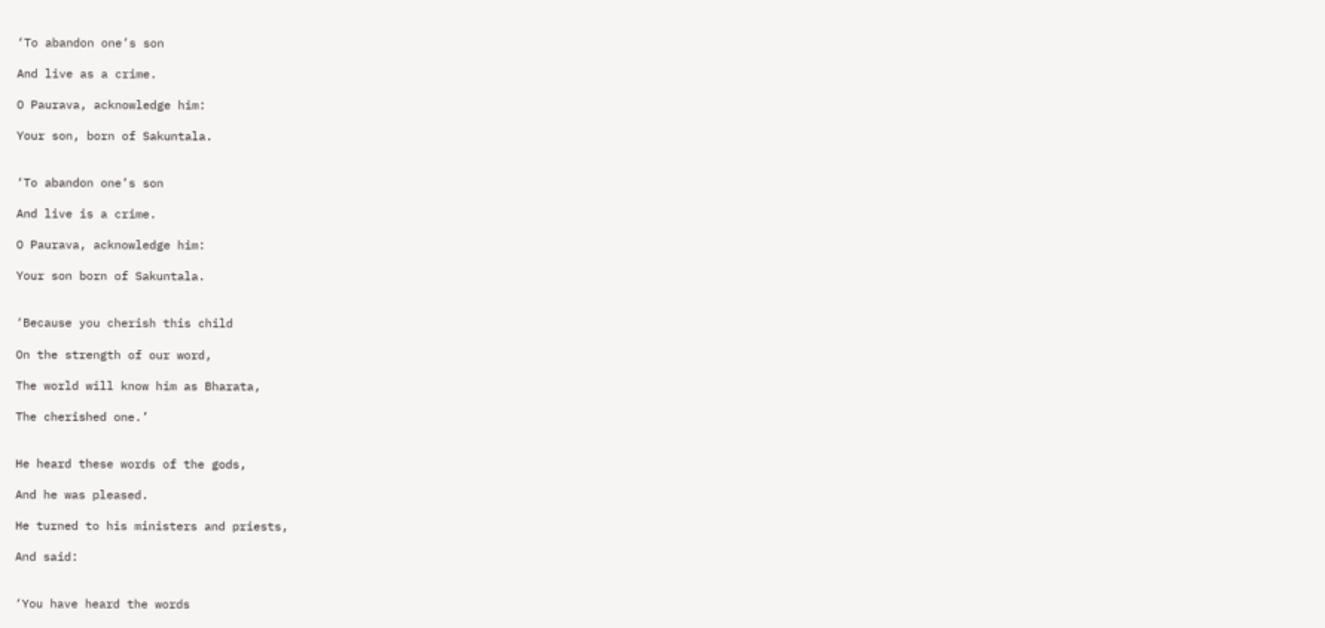‘To abandon one’s son

And live as a crime.

O Paurava, acknowledge him:

Your son, born of Sakuntala.


‘To abandon one’s son

And live is a crime.

O Paurava, acknowledge him:

Your son born of Sakuntala.


‘Because you cherish this child

On the strength of our word,

The world will know him as Bharata,

The cherished one.’


He heard these words of the gods,

And he was pleased.

He turned to his ministers and priests,

And said:


‘You have heard the words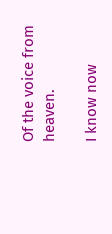Of the voice from heaven.

I know now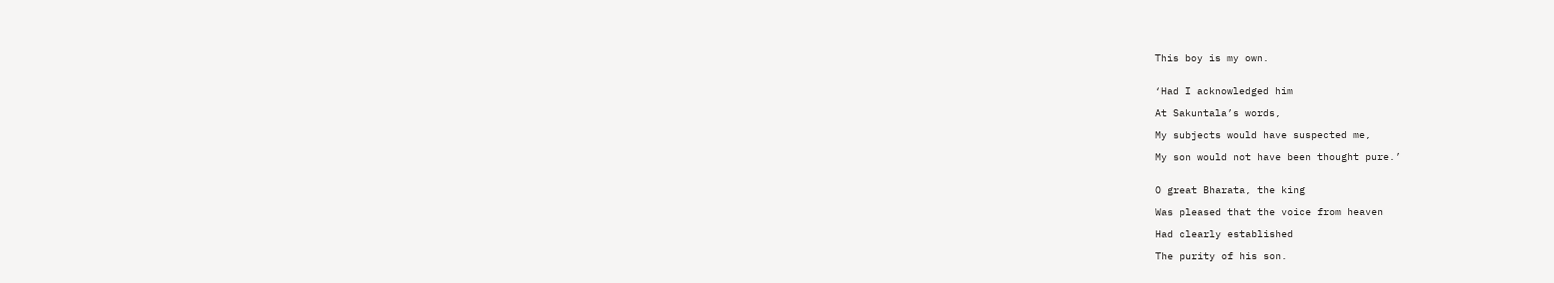This boy is my own.


‘Had I acknowledged him

At Sakuntala’s words,

My subjects would have suspected me,

My son would not have been thought pure.’


O great Bharata, the king

Was pleased that the voice from heaven

Had clearly established

The purity of his son.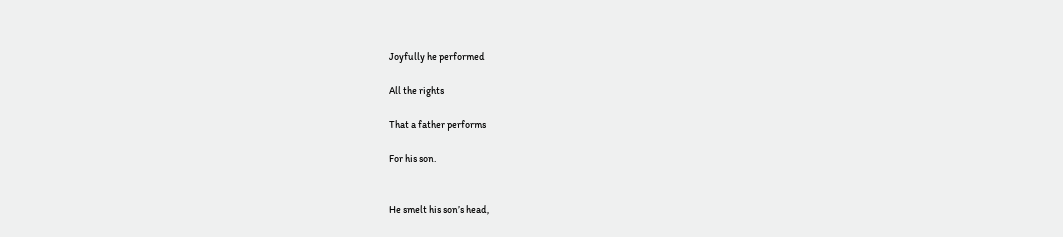Joyfully he performed

All the rights

That a father performs

For his son.


He smelt his son’s head,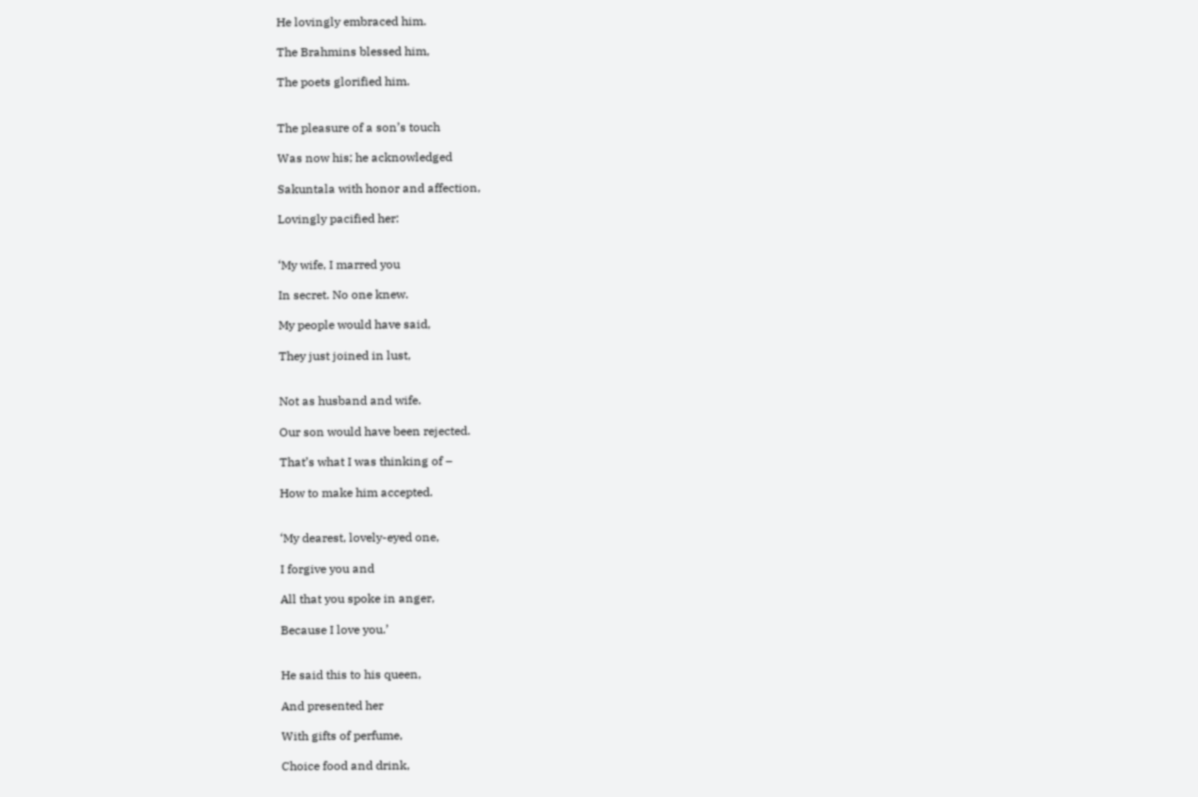He lovingly embraced him.

The Brahmins blessed him,

The poets glorified him.


The pleasure of a son’s touch

Was now his; he acknowledged

Sakuntala with honor and affection,

Lovingly pacified her:


‘My wife, I marred you

In secret. No one knew.

My people would have said,

They just joined in lust,


Not as husband and wife.

Our son would have been rejected.

That’s what I was thinking of –

How to make him accepted.


‘My dearest, lovely-eyed one,

I forgive you and

All that you spoke in anger,

Because I love you.’


He said this to his queen,

And presented her

With gifts of perfume,

Choice food and drink,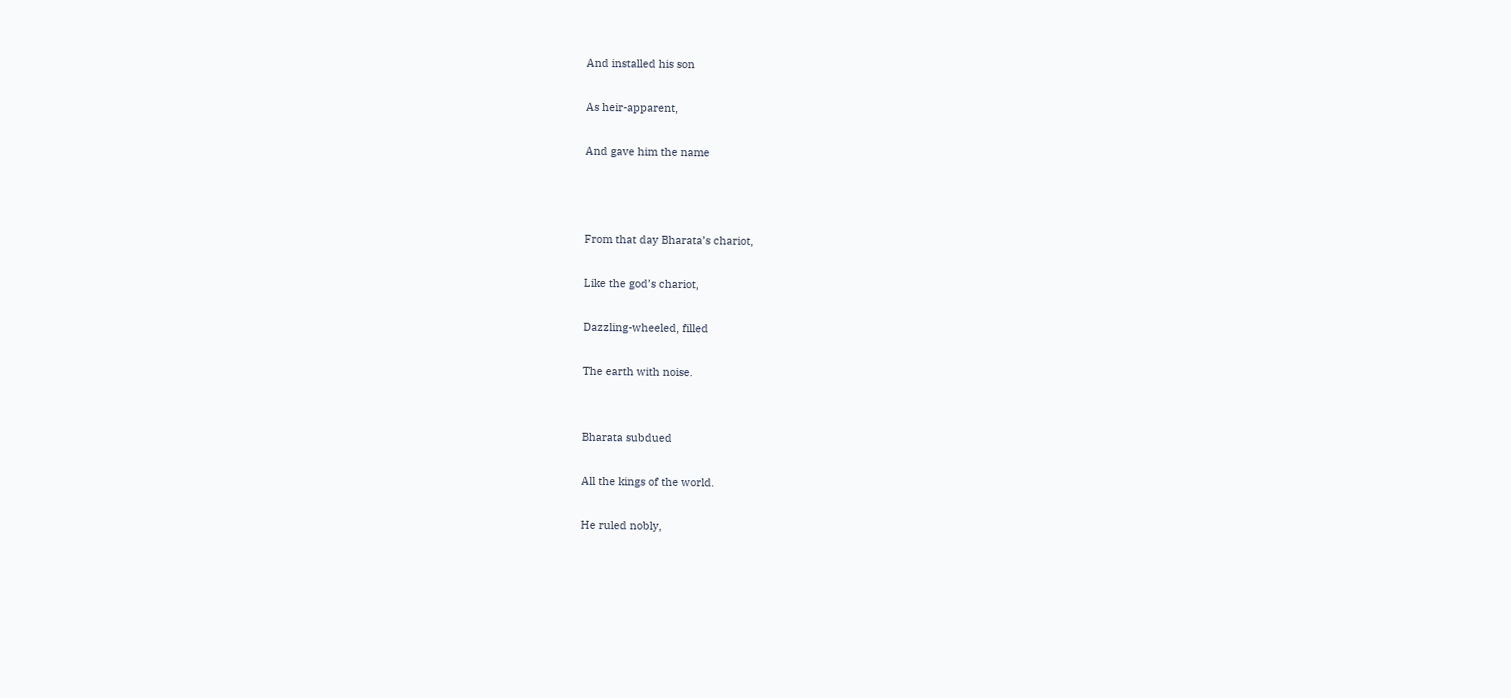And installed his son

As heir-apparent,

And gave him the name



From that day Bharata’s chariot,

Like the god’s chariot,

Dazzling-wheeled, filled

The earth with noise.


Bharata subdued

All the kings of the world.

He ruled nobly,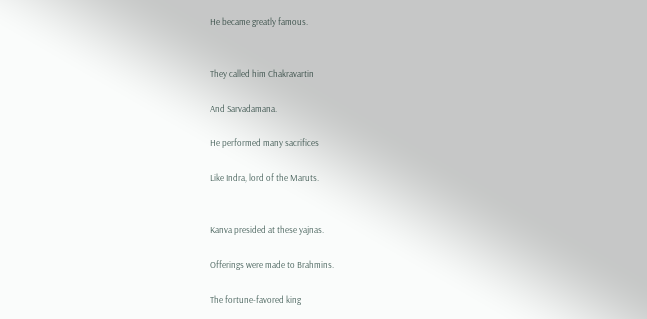He became greatly famous.


They called him Chakravartin

And Sarvadamana.

He performed many sacrifices

Like Indra, lord of the Maruts.


Kanva presided at these yajnas.

Offerings were made to Brahmins.

The fortune-favored king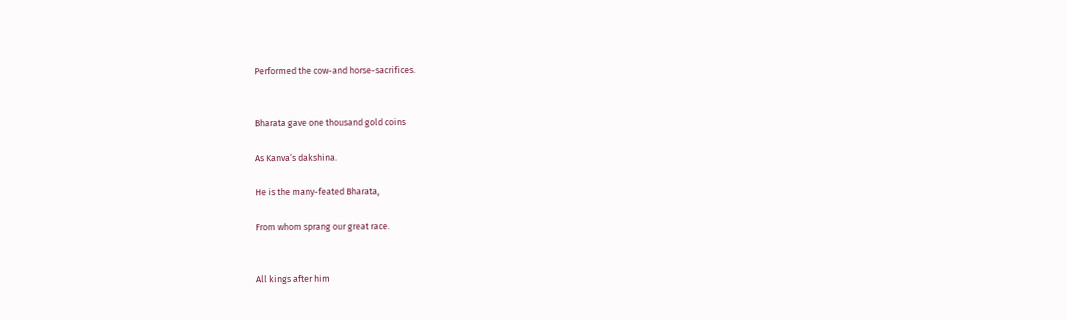Performed the cow-and horse-sacrifices.


Bharata gave one thousand gold coins

As Kanva’s dakshina.

He is the many-feated Bharata,

From whom sprang our great race.


All kings after him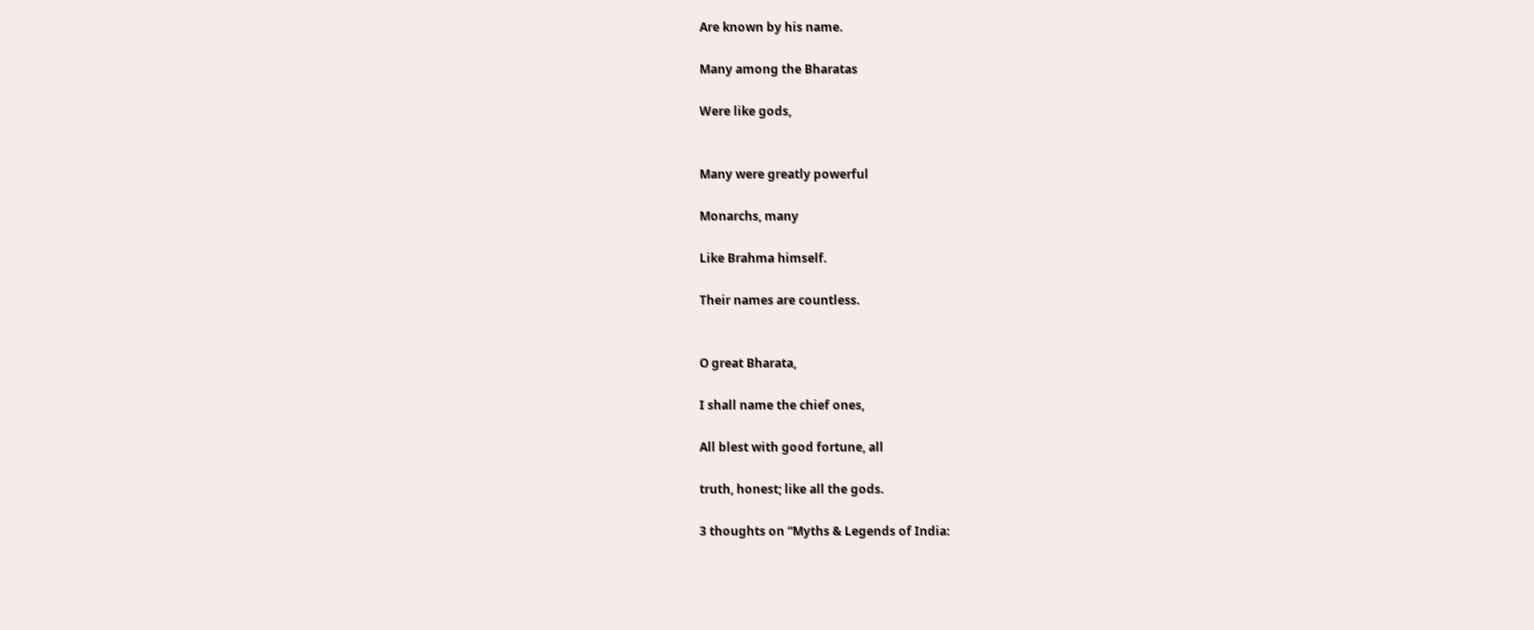Are known by his name.

Many among the Bharatas

Were like gods,


Many were greatly powerful

Monarchs, many

Like Brahma himself.

Their names are countless.


O great Bharata,

I shall name the chief ones,

All blest with good fortune, all

truth, honest; like all the gods.

3 thoughts on “Myths & Legends of India: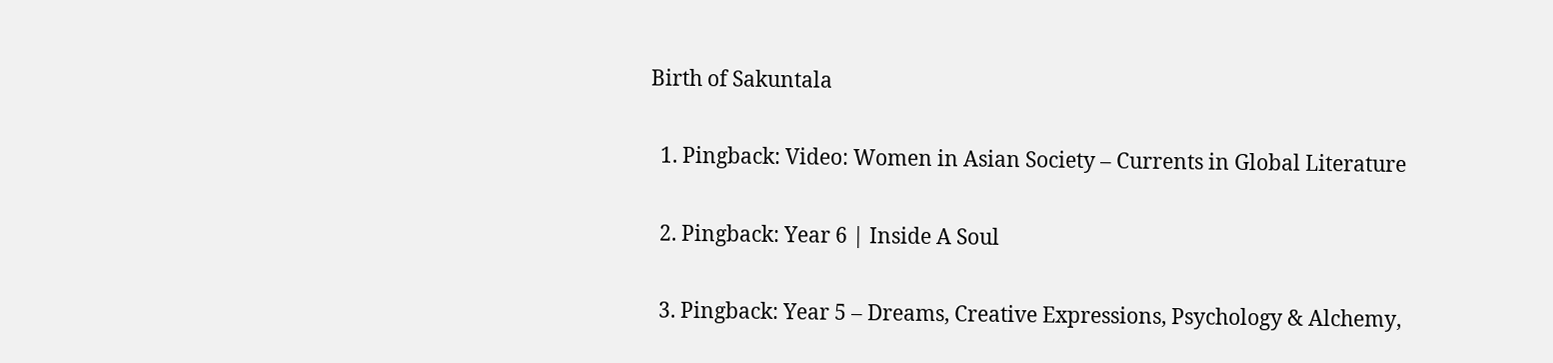Birth of Sakuntala

  1. Pingback: Video: Women in Asian Society – Currents in Global Literature

  2. Pingback: Year 6 | Inside A Soul

  3. Pingback: Year 5 – Dreams, Creative Expressions, Psychology & Alchemy,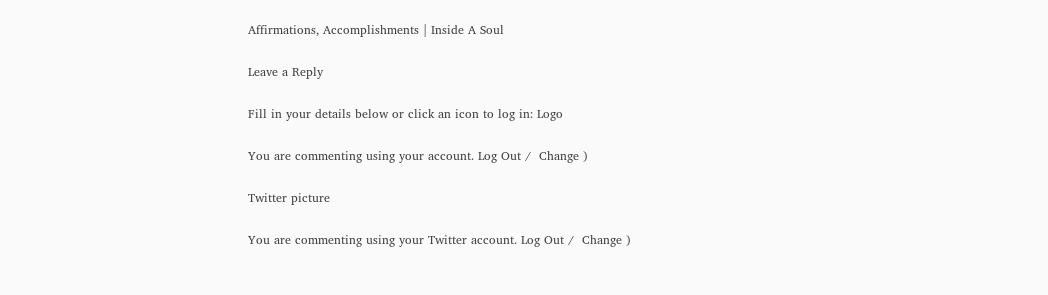Affirmations, Accomplishments | Inside A Soul

Leave a Reply

Fill in your details below or click an icon to log in: Logo

You are commenting using your account. Log Out /  Change )

Twitter picture

You are commenting using your Twitter account. Log Out /  Change )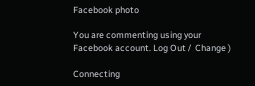Facebook photo

You are commenting using your Facebook account. Log Out /  Change )

Connecting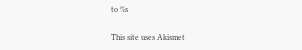to %s

This site uses Akismet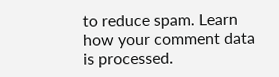to reduce spam. Learn how your comment data is processed.